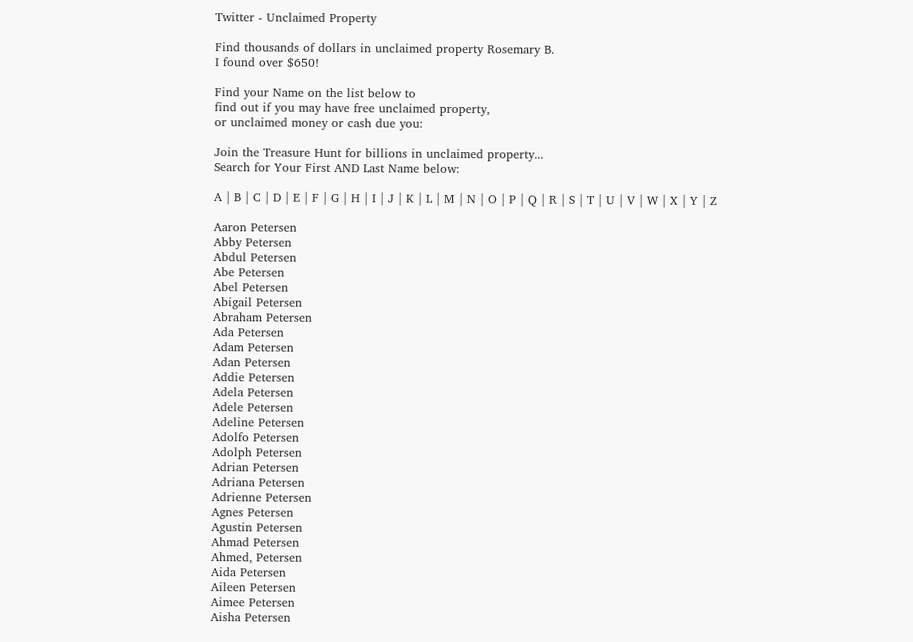Twitter - Unclaimed Property

Find thousands of dollars in unclaimed property Rosemary B.
I found over $650!

Find your Name on the list below to
find out if you may have free unclaimed property,
or unclaimed money or cash due you:

Join the Treasure Hunt for billions in unclaimed property...
Search for Your First AND Last Name below:

A | B | C | D | E | F | G | H | I | J | K | L | M | N | O | P | Q | R | S | T | U | V | W | X | Y | Z

Aaron Petersen
Abby Petersen
Abdul Petersen
Abe Petersen
Abel Petersen
Abigail Petersen
Abraham Petersen
Ada Petersen
Adam Petersen
Adan Petersen
Addie Petersen
Adela Petersen
Adele Petersen
Adeline Petersen
Adolfo Petersen
Adolph Petersen
Adrian Petersen
Adriana Petersen
Adrienne Petersen
Agnes Petersen
Agustin Petersen
Ahmad Petersen
Ahmed, Petersen
Aida Petersen
Aileen Petersen
Aimee Petersen
Aisha Petersen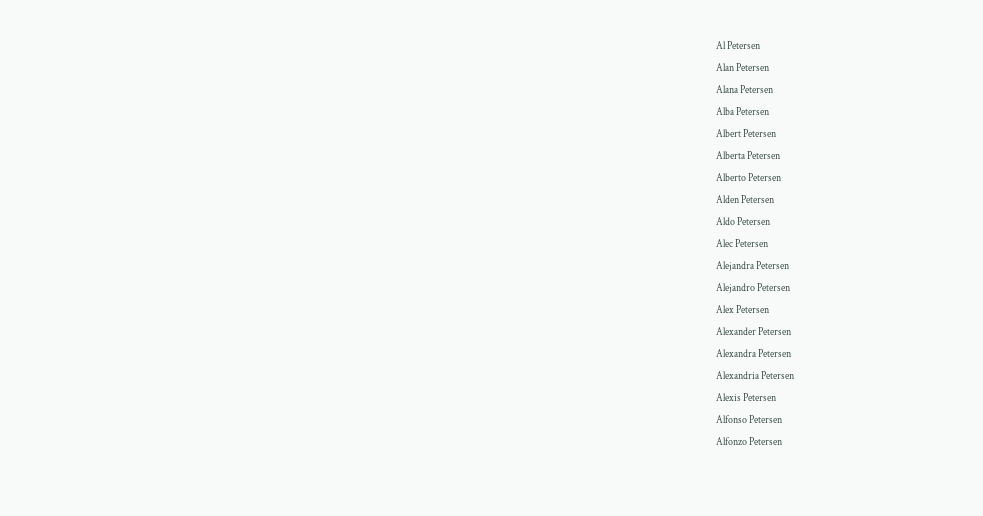Al Petersen
Alan Petersen
Alana Petersen
Alba Petersen
Albert Petersen
Alberta Petersen
Alberto Petersen
Alden Petersen
Aldo Petersen
Alec Petersen
Alejandra Petersen
Alejandro Petersen
Alex Petersen
Alexander Petersen
Alexandra Petersen
Alexandria Petersen
Alexis Petersen
Alfonso Petersen
Alfonzo Petersen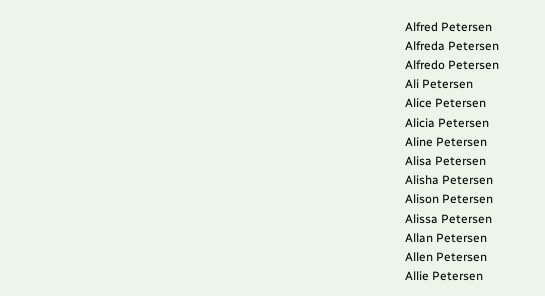Alfred Petersen
Alfreda Petersen
Alfredo Petersen
Ali Petersen
Alice Petersen
Alicia Petersen
Aline Petersen
Alisa Petersen
Alisha Petersen
Alison Petersen
Alissa Petersen
Allan Petersen
Allen Petersen
Allie Petersen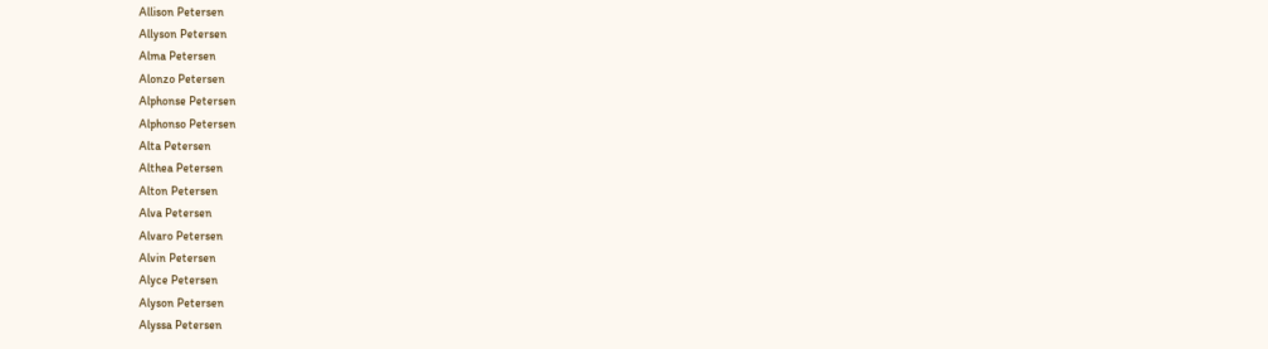Allison Petersen
Allyson Petersen
Alma Petersen
Alonzo Petersen
Alphonse Petersen
Alphonso Petersen
Alta Petersen
Althea Petersen
Alton Petersen
Alva Petersen
Alvaro Petersen
Alvin Petersen
Alyce Petersen
Alyson Petersen
Alyssa Petersen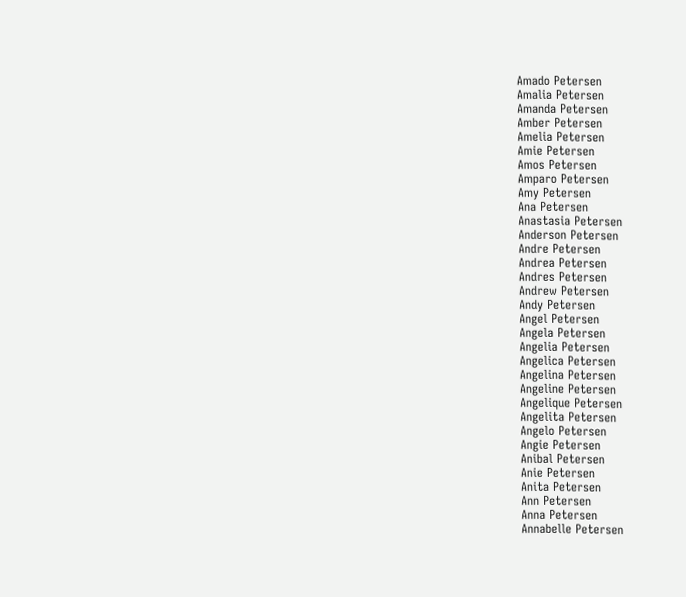Amado Petersen
Amalia Petersen
Amanda Petersen
Amber Petersen
Amelia Petersen
Amie Petersen
Amos Petersen
Amparo Petersen
Amy Petersen
Ana Petersen
Anastasia Petersen
Anderson Petersen
Andre Petersen
Andrea Petersen
Andres Petersen
Andrew Petersen
Andy Petersen
Angel Petersen
Angela Petersen
Angelia Petersen
Angelica Petersen
Angelina Petersen
Angeline Petersen
Angelique Petersen
Angelita Petersen
Angelo Petersen
Angie Petersen
Anibal Petersen
Anie Petersen
Anita Petersen
Ann Petersen
Anna Petersen
Annabelle Petersen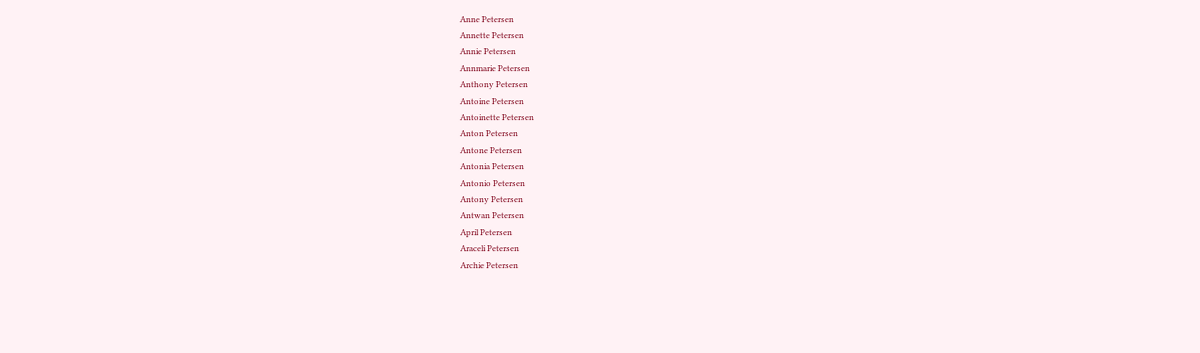Anne Petersen
Annette Petersen
Annie Petersen
Annmarie Petersen
Anthony Petersen
Antoine Petersen
Antoinette Petersen
Anton Petersen
Antone Petersen
Antonia Petersen
Antonio Petersen
Antony Petersen
Antwan Petersen
April Petersen
Araceli Petersen
Archie Petersen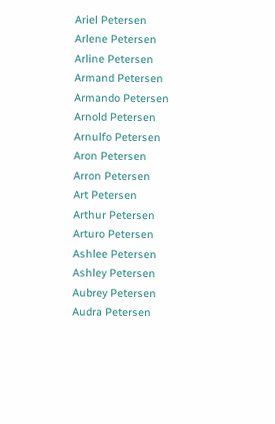Ariel Petersen
Arlene Petersen
Arline Petersen
Armand Petersen
Armando Petersen
Arnold Petersen
Arnulfo Petersen
Aron Petersen
Arron Petersen
Art Petersen
Arthur Petersen
Arturo Petersen
Ashlee Petersen
Ashley Petersen
Aubrey Petersen
Audra Petersen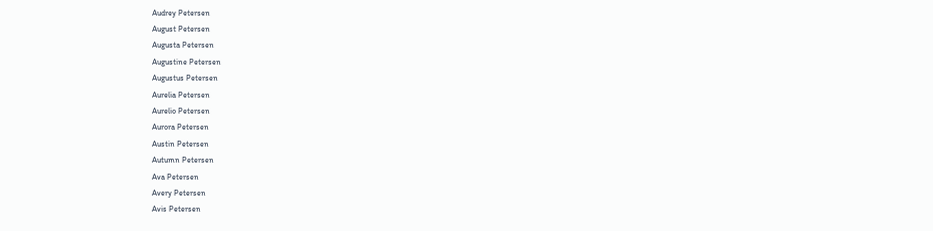Audrey Petersen
August Petersen
Augusta Petersen
Augustine Petersen
Augustus Petersen
Aurelia Petersen
Aurelio Petersen
Aurora Petersen
Austin Petersen
Autumn Petersen
Ava Petersen
Avery Petersen
Avis Petersen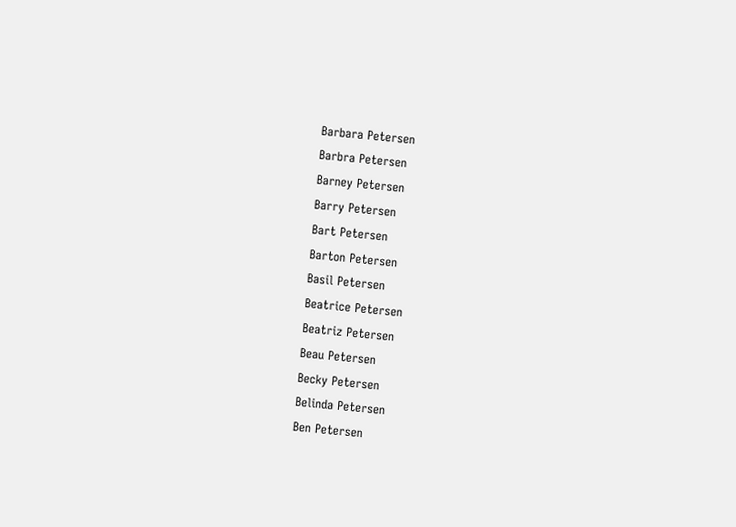Barbara Petersen
Barbra Petersen
Barney Petersen
Barry Petersen
Bart Petersen
Barton Petersen
Basil Petersen
Beatrice Petersen
Beatriz Petersen
Beau Petersen
Becky Petersen
Belinda Petersen
Ben Petersen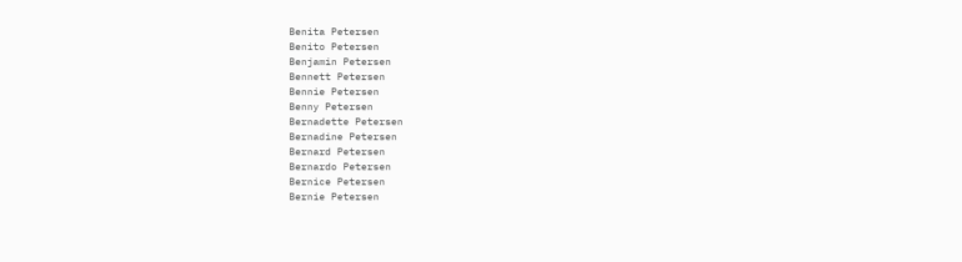Benita Petersen
Benito Petersen
Benjamin Petersen
Bennett Petersen
Bennie Petersen
Benny Petersen
Bernadette Petersen
Bernadine Petersen
Bernard Petersen
Bernardo Petersen
Bernice Petersen
Bernie Petersen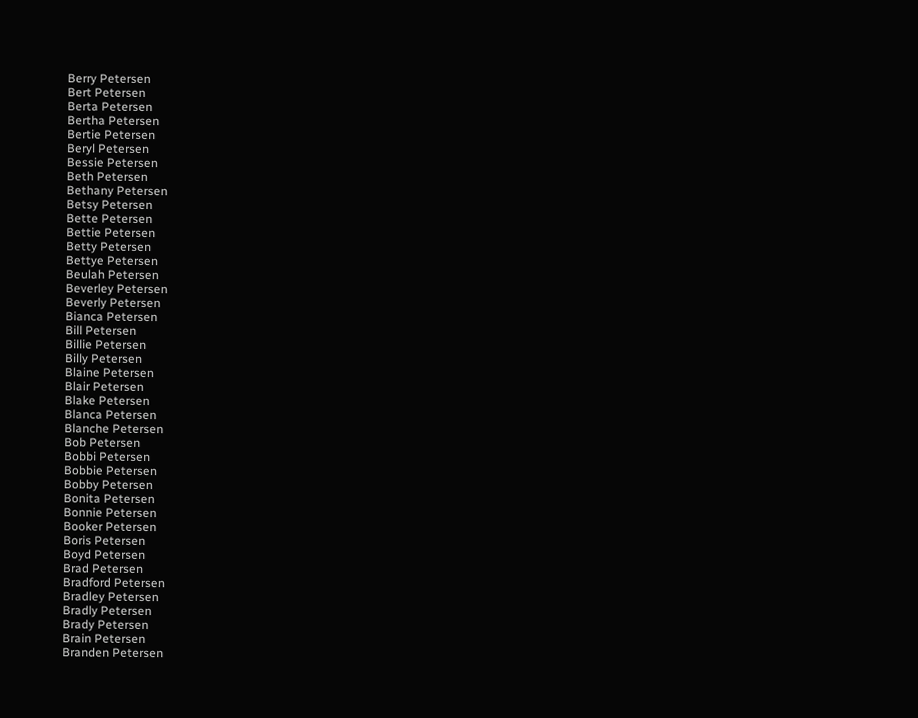Berry Petersen
Bert Petersen
Berta Petersen
Bertha Petersen
Bertie Petersen
Beryl Petersen
Bessie Petersen
Beth Petersen
Bethany Petersen
Betsy Petersen
Bette Petersen
Bettie Petersen
Betty Petersen
Bettye Petersen
Beulah Petersen
Beverley Petersen
Beverly Petersen
Bianca Petersen
Bill Petersen
Billie Petersen
Billy Petersen
Blaine Petersen
Blair Petersen
Blake Petersen
Blanca Petersen
Blanche Petersen
Bob Petersen
Bobbi Petersen
Bobbie Petersen
Bobby Petersen
Bonita Petersen
Bonnie Petersen
Booker Petersen
Boris Petersen
Boyd Petersen
Brad Petersen
Bradford Petersen
Bradley Petersen
Bradly Petersen
Brady Petersen
Brain Petersen
Branden Petersen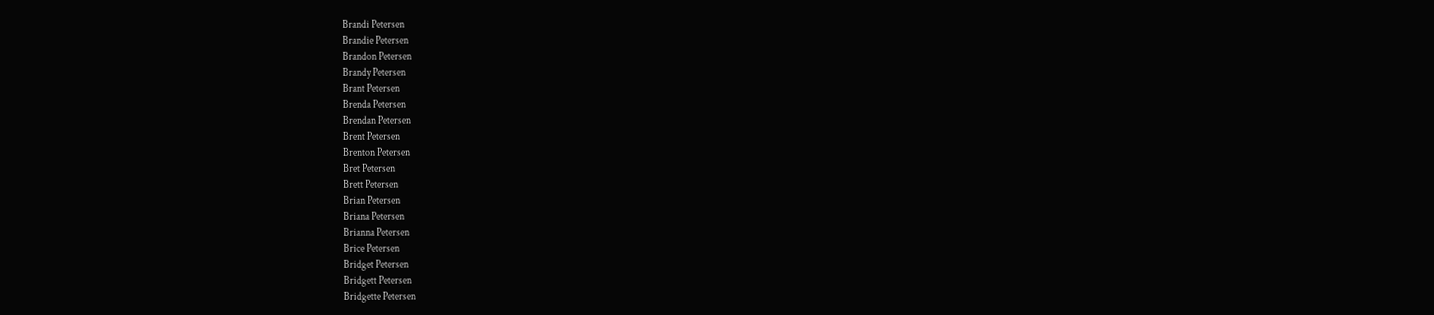Brandi Petersen
Brandie Petersen
Brandon Petersen
Brandy Petersen
Brant Petersen
Brenda Petersen
Brendan Petersen
Brent Petersen
Brenton Petersen
Bret Petersen
Brett Petersen
Brian Petersen
Briana Petersen
Brianna Petersen
Brice Petersen
Bridget Petersen
Bridgett Petersen
Bridgette Petersen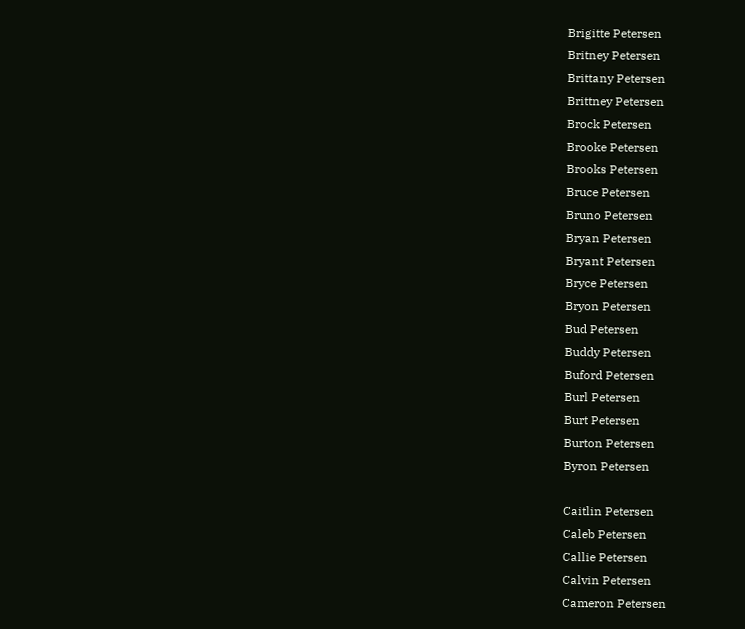Brigitte Petersen
Britney Petersen
Brittany Petersen
Brittney Petersen
Brock Petersen
Brooke Petersen
Brooks Petersen
Bruce Petersen
Bruno Petersen
Bryan Petersen
Bryant Petersen
Bryce Petersen
Bryon Petersen
Bud Petersen
Buddy Petersen
Buford Petersen
Burl Petersen
Burt Petersen
Burton Petersen
Byron Petersen

Caitlin Petersen
Caleb Petersen
Callie Petersen
Calvin Petersen
Cameron Petersen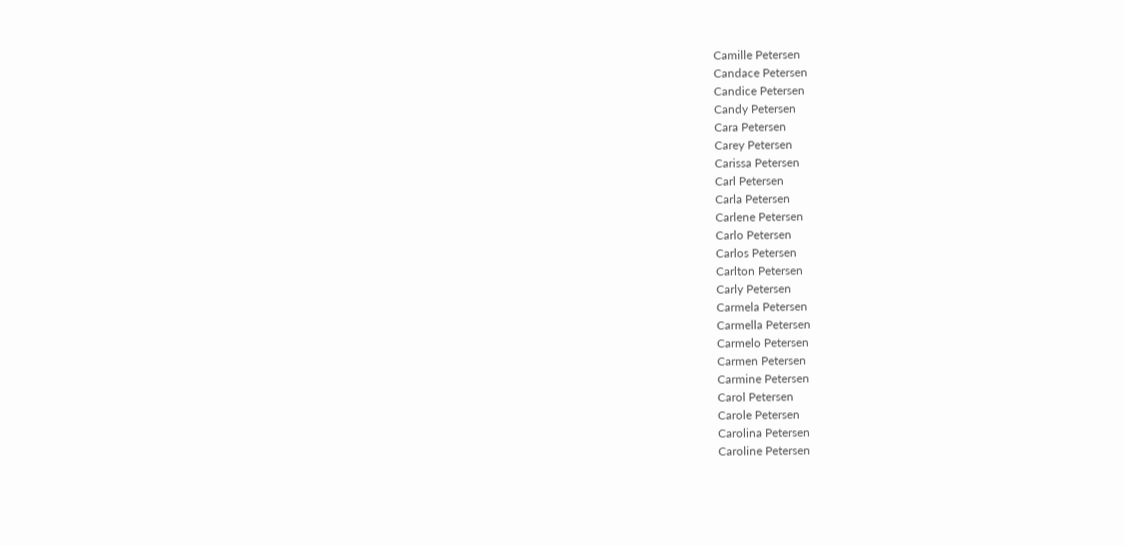Camille Petersen
Candace Petersen
Candice Petersen
Candy Petersen
Cara Petersen
Carey Petersen
Carissa Petersen
Carl Petersen
Carla Petersen
Carlene Petersen
Carlo Petersen
Carlos Petersen
Carlton Petersen
Carly Petersen
Carmela Petersen
Carmella Petersen
Carmelo Petersen
Carmen Petersen
Carmine Petersen
Carol Petersen
Carole Petersen
Carolina Petersen
Caroline Petersen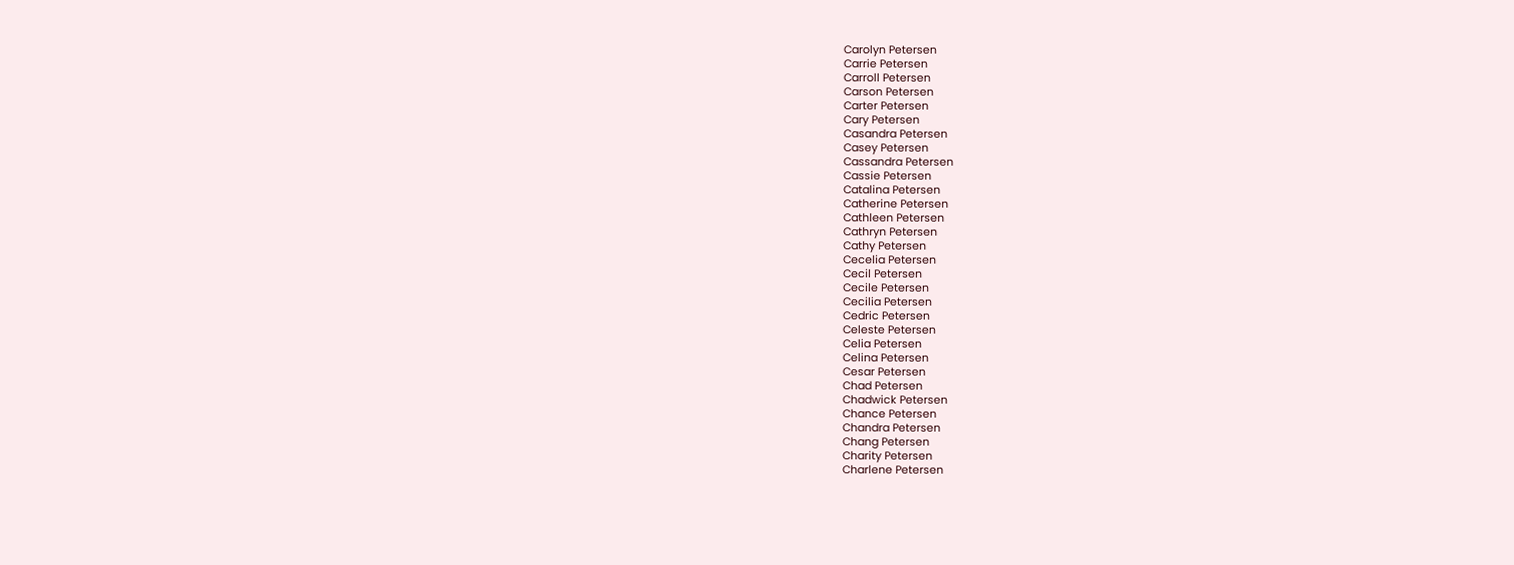Carolyn Petersen
Carrie Petersen
Carroll Petersen
Carson Petersen
Carter Petersen
Cary Petersen
Casandra Petersen
Casey Petersen
Cassandra Petersen
Cassie Petersen
Catalina Petersen
Catherine Petersen
Cathleen Petersen
Cathryn Petersen
Cathy Petersen
Cecelia Petersen
Cecil Petersen
Cecile Petersen
Cecilia Petersen
Cedric Petersen
Celeste Petersen
Celia Petersen
Celina Petersen
Cesar Petersen
Chad Petersen
Chadwick Petersen
Chance Petersen
Chandra Petersen
Chang Petersen
Charity Petersen
Charlene Petersen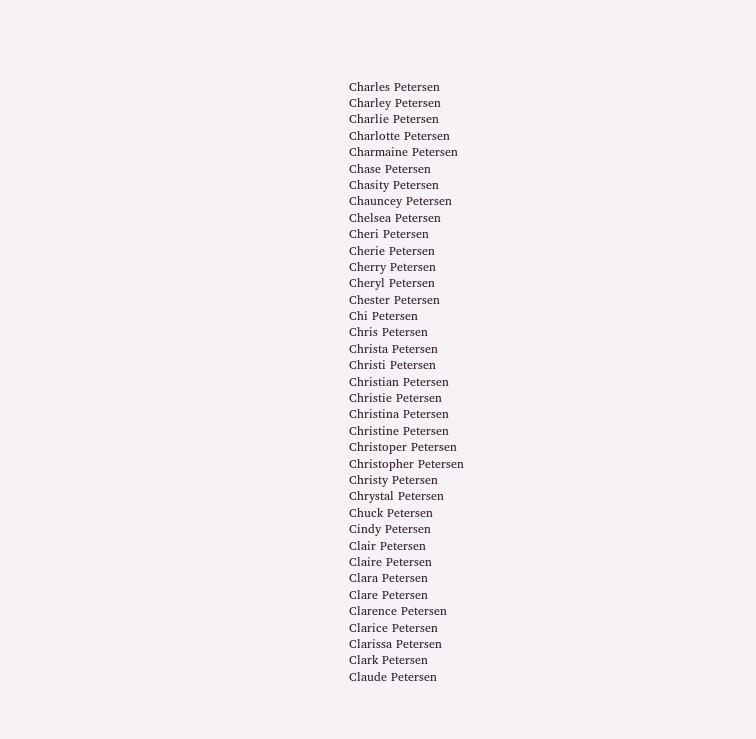Charles Petersen
Charley Petersen
Charlie Petersen
Charlotte Petersen
Charmaine Petersen
Chase Petersen
Chasity Petersen
Chauncey Petersen
Chelsea Petersen
Cheri Petersen
Cherie Petersen
Cherry Petersen
Cheryl Petersen
Chester Petersen
Chi Petersen
Chris Petersen
Christa Petersen
Christi Petersen
Christian Petersen
Christie Petersen
Christina Petersen
Christine Petersen
Christoper Petersen
Christopher Petersen
Christy Petersen
Chrystal Petersen
Chuck Petersen
Cindy Petersen
Clair Petersen
Claire Petersen
Clara Petersen
Clare Petersen
Clarence Petersen
Clarice Petersen
Clarissa Petersen
Clark Petersen
Claude Petersen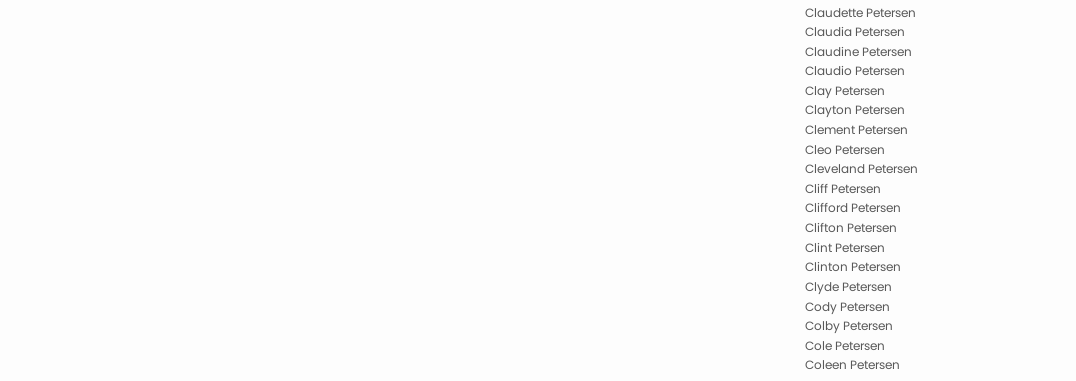Claudette Petersen
Claudia Petersen
Claudine Petersen
Claudio Petersen
Clay Petersen
Clayton Petersen
Clement Petersen
Cleo Petersen
Cleveland Petersen
Cliff Petersen
Clifford Petersen
Clifton Petersen
Clint Petersen
Clinton Petersen
Clyde Petersen
Cody Petersen
Colby Petersen
Cole Petersen
Coleen Petersen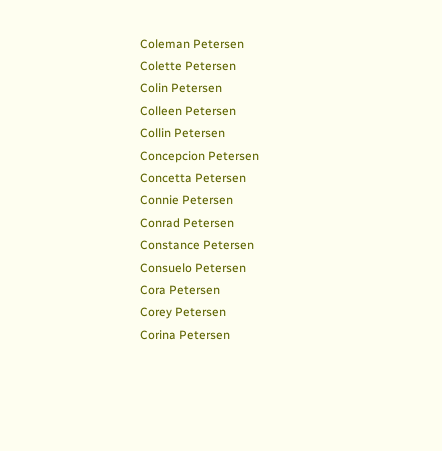Coleman Petersen
Colette Petersen
Colin Petersen
Colleen Petersen
Collin Petersen
Concepcion Petersen
Concetta Petersen
Connie Petersen
Conrad Petersen
Constance Petersen
Consuelo Petersen
Cora Petersen
Corey Petersen
Corina Petersen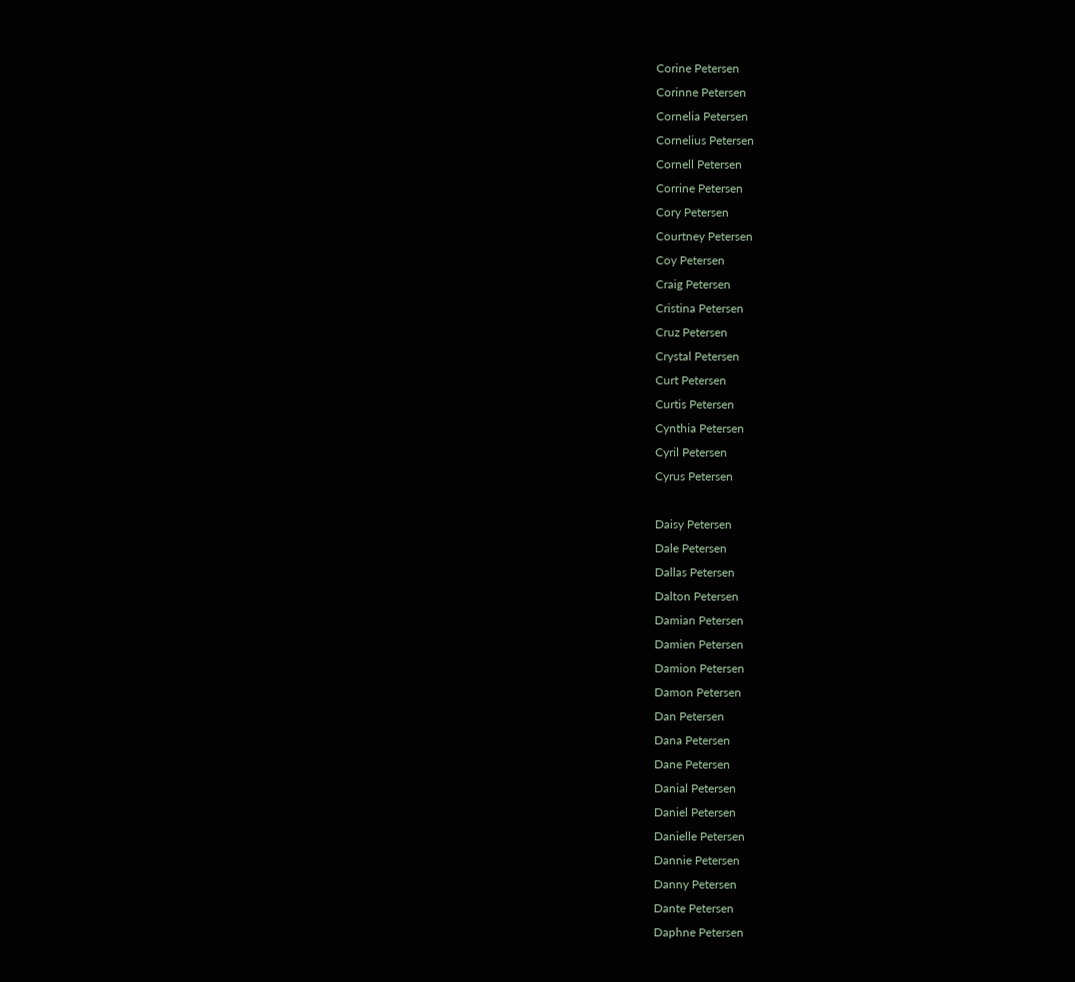Corine Petersen
Corinne Petersen
Cornelia Petersen
Cornelius Petersen
Cornell Petersen
Corrine Petersen
Cory Petersen
Courtney Petersen
Coy Petersen
Craig Petersen
Cristina Petersen
Cruz Petersen
Crystal Petersen
Curt Petersen
Curtis Petersen
Cynthia Petersen
Cyril Petersen
Cyrus Petersen

Daisy Petersen
Dale Petersen
Dallas Petersen
Dalton Petersen
Damian Petersen
Damien Petersen
Damion Petersen
Damon Petersen
Dan Petersen
Dana Petersen
Dane Petersen
Danial Petersen
Daniel Petersen
Danielle Petersen
Dannie Petersen
Danny Petersen
Dante Petersen
Daphne Petersen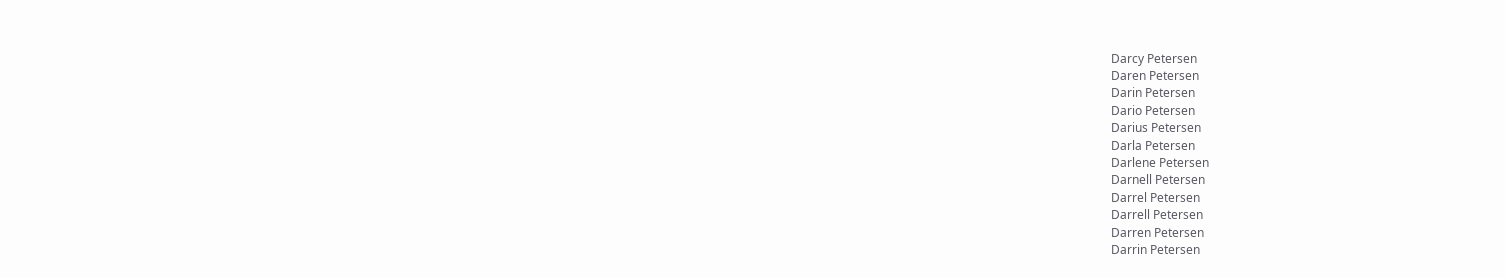Darcy Petersen
Daren Petersen
Darin Petersen
Dario Petersen
Darius Petersen
Darla Petersen
Darlene Petersen
Darnell Petersen
Darrel Petersen
Darrell Petersen
Darren Petersen
Darrin Petersen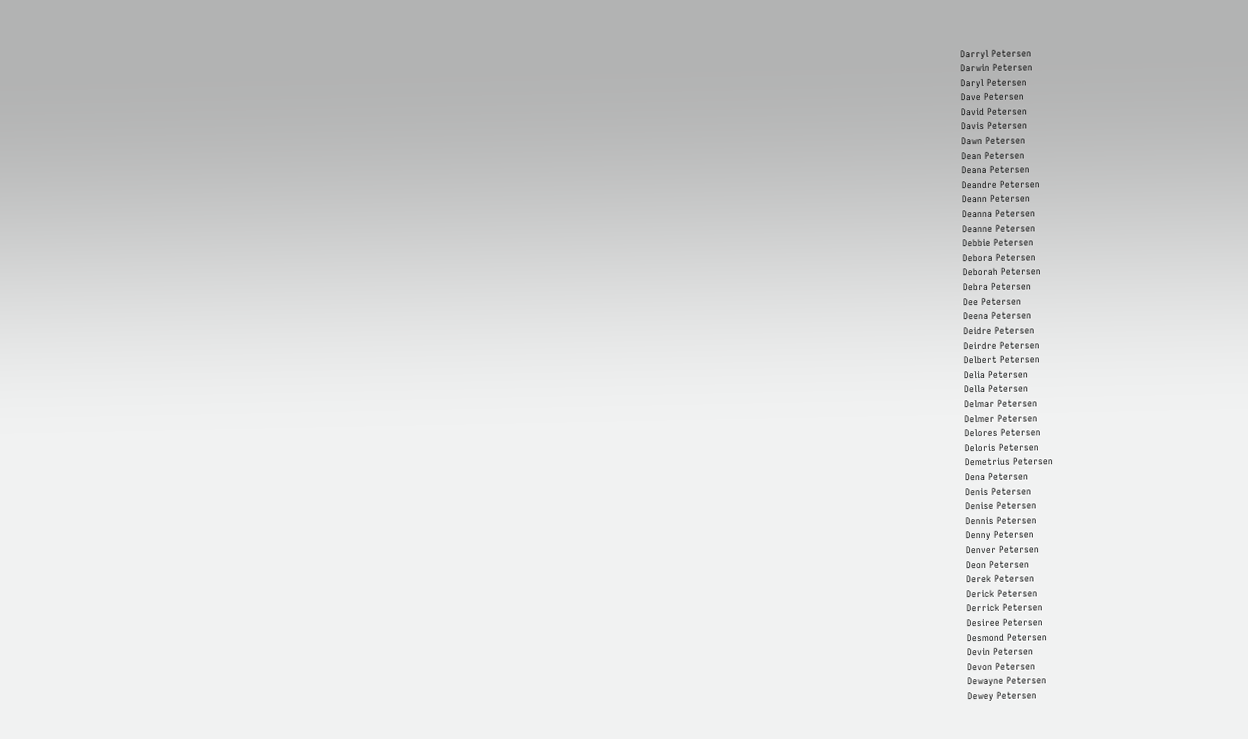Darryl Petersen
Darwin Petersen
Daryl Petersen
Dave Petersen
David Petersen
Davis Petersen
Dawn Petersen
Dean Petersen
Deana Petersen
Deandre Petersen
Deann Petersen
Deanna Petersen
Deanne Petersen
Debbie Petersen
Debora Petersen
Deborah Petersen
Debra Petersen
Dee Petersen
Deena Petersen
Deidre Petersen
Deirdre Petersen
Delbert Petersen
Delia Petersen
Della Petersen
Delmar Petersen
Delmer Petersen
Delores Petersen
Deloris Petersen
Demetrius Petersen
Dena Petersen
Denis Petersen
Denise Petersen
Dennis Petersen
Denny Petersen
Denver Petersen
Deon Petersen
Derek Petersen
Derick Petersen
Derrick Petersen
Desiree Petersen
Desmond Petersen
Devin Petersen
Devon Petersen
Dewayne Petersen
Dewey Petersen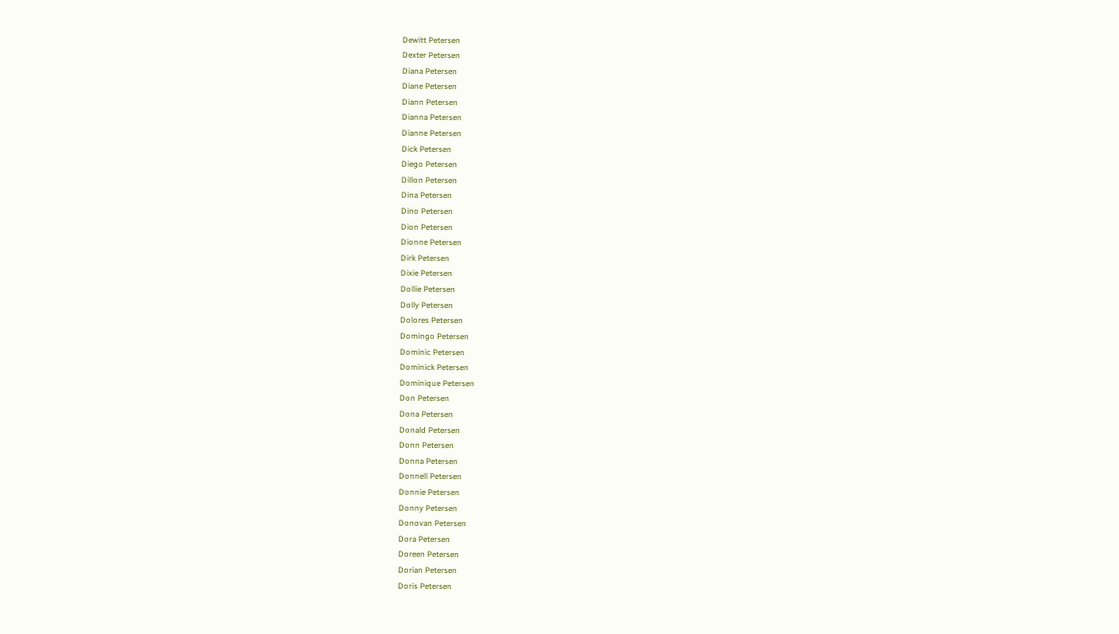Dewitt Petersen
Dexter Petersen
Diana Petersen
Diane Petersen
Diann Petersen
Dianna Petersen
Dianne Petersen
Dick Petersen
Diego Petersen
Dillon Petersen
Dina Petersen
Dino Petersen
Dion Petersen
Dionne Petersen
Dirk Petersen
Dixie Petersen
Dollie Petersen
Dolly Petersen
Dolores Petersen
Domingo Petersen
Dominic Petersen
Dominick Petersen
Dominique Petersen
Don Petersen
Dona Petersen
Donald Petersen
Donn Petersen
Donna Petersen
Donnell Petersen
Donnie Petersen
Donny Petersen
Donovan Petersen
Dora Petersen
Doreen Petersen
Dorian Petersen
Doris Petersen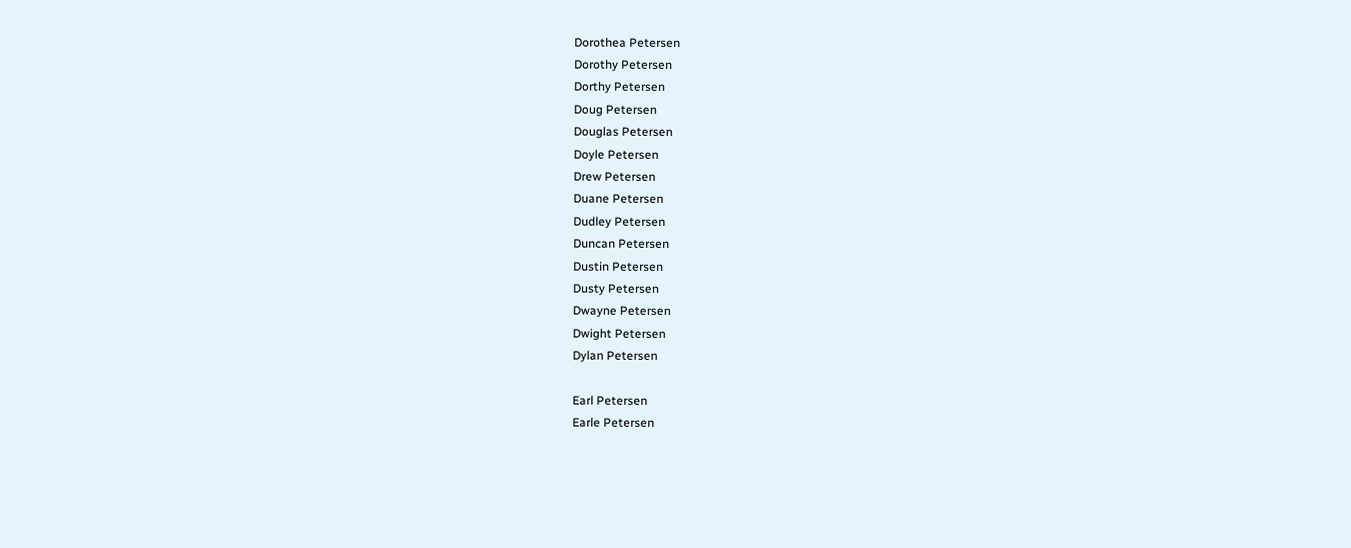Dorothea Petersen
Dorothy Petersen
Dorthy Petersen
Doug Petersen
Douglas Petersen
Doyle Petersen
Drew Petersen
Duane Petersen
Dudley Petersen
Duncan Petersen
Dustin Petersen
Dusty Petersen
Dwayne Petersen
Dwight Petersen
Dylan Petersen

Earl Petersen
Earle Petersen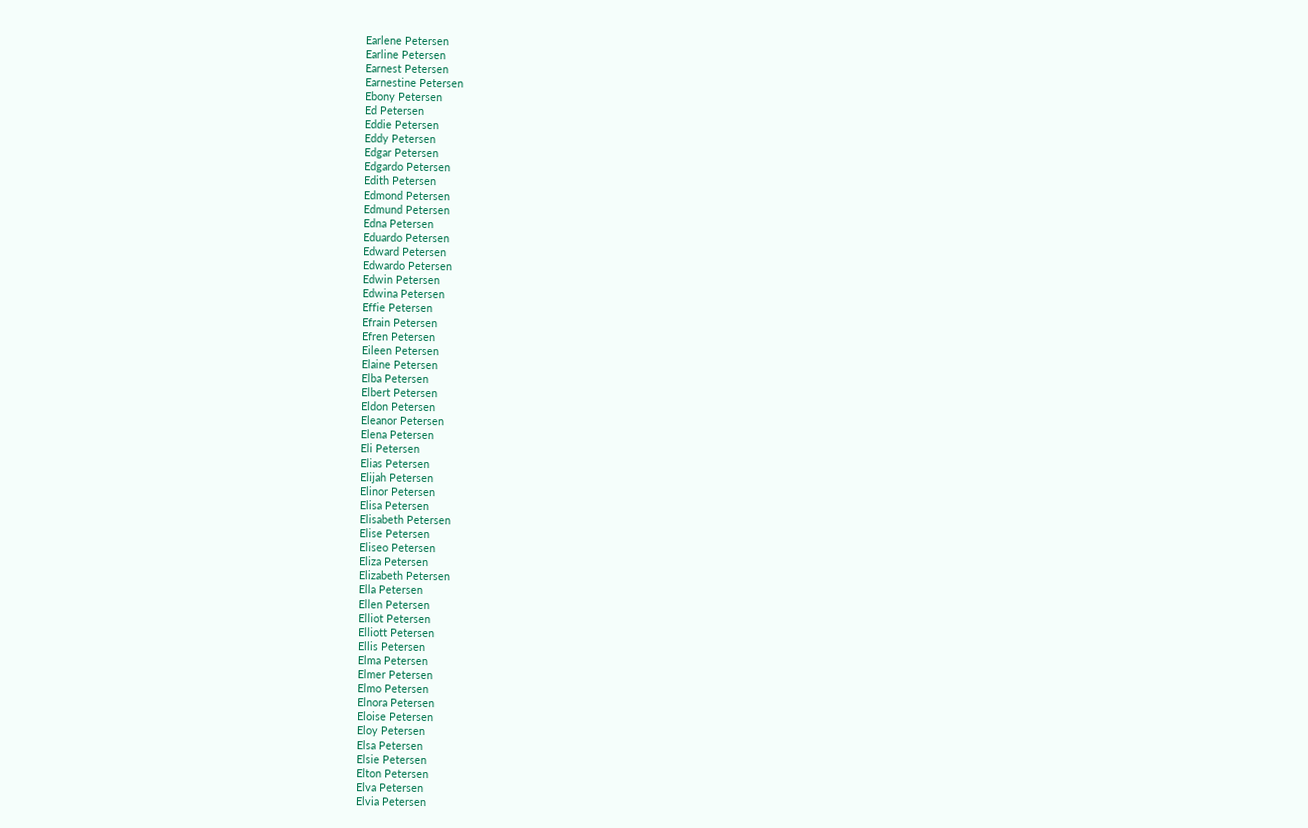Earlene Petersen
Earline Petersen
Earnest Petersen
Earnestine Petersen
Ebony Petersen
Ed Petersen
Eddie Petersen
Eddy Petersen
Edgar Petersen
Edgardo Petersen
Edith Petersen
Edmond Petersen
Edmund Petersen
Edna Petersen
Eduardo Petersen
Edward Petersen
Edwardo Petersen
Edwin Petersen
Edwina Petersen
Effie Petersen
Efrain Petersen
Efren Petersen
Eileen Petersen
Elaine Petersen
Elba Petersen
Elbert Petersen
Eldon Petersen
Eleanor Petersen
Elena Petersen
Eli Petersen
Elias Petersen
Elijah Petersen
Elinor Petersen
Elisa Petersen
Elisabeth Petersen
Elise Petersen
Eliseo Petersen
Eliza Petersen
Elizabeth Petersen
Ella Petersen
Ellen Petersen
Elliot Petersen
Elliott Petersen
Ellis Petersen
Elma Petersen
Elmer Petersen
Elmo Petersen
Elnora Petersen
Eloise Petersen
Eloy Petersen
Elsa Petersen
Elsie Petersen
Elton Petersen
Elva Petersen
Elvia Petersen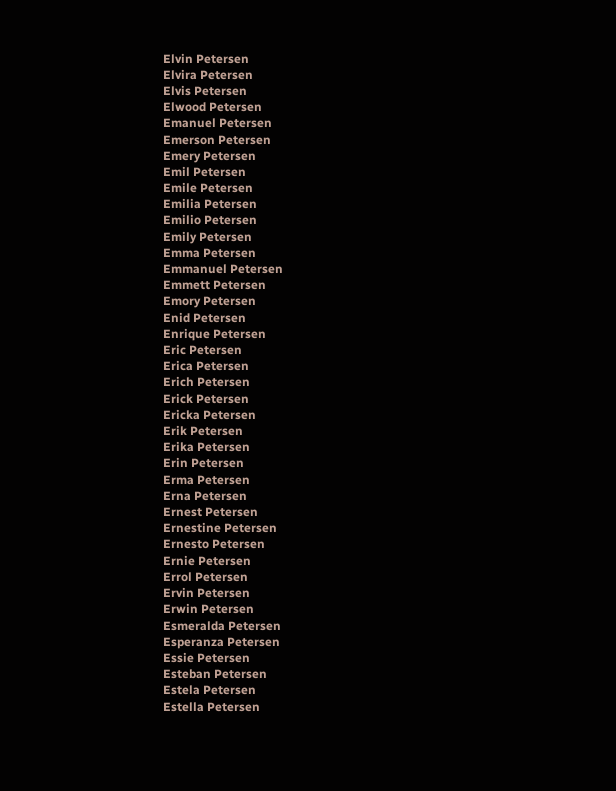Elvin Petersen
Elvira Petersen
Elvis Petersen
Elwood Petersen
Emanuel Petersen
Emerson Petersen
Emery Petersen
Emil Petersen
Emile Petersen
Emilia Petersen
Emilio Petersen
Emily Petersen
Emma Petersen
Emmanuel Petersen
Emmett Petersen
Emory Petersen
Enid Petersen
Enrique Petersen
Eric Petersen
Erica Petersen
Erich Petersen
Erick Petersen
Ericka Petersen
Erik Petersen
Erika Petersen
Erin Petersen
Erma Petersen
Erna Petersen
Ernest Petersen
Ernestine Petersen
Ernesto Petersen
Ernie Petersen
Errol Petersen
Ervin Petersen
Erwin Petersen
Esmeralda Petersen
Esperanza Petersen
Essie Petersen
Esteban Petersen
Estela Petersen
Estella Petersen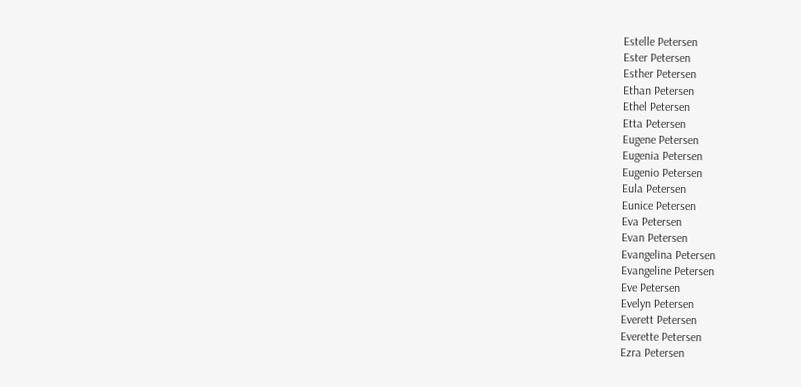Estelle Petersen
Ester Petersen
Esther Petersen
Ethan Petersen
Ethel Petersen
Etta Petersen
Eugene Petersen
Eugenia Petersen
Eugenio Petersen
Eula Petersen
Eunice Petersen
Eva Petersen
Evan Petersen
Evangelina Petersen
Evangeline Petersen
Eve Petersen
Evelyn Petersen
Everett Petersen
Everette Petersen
Ezra Petersen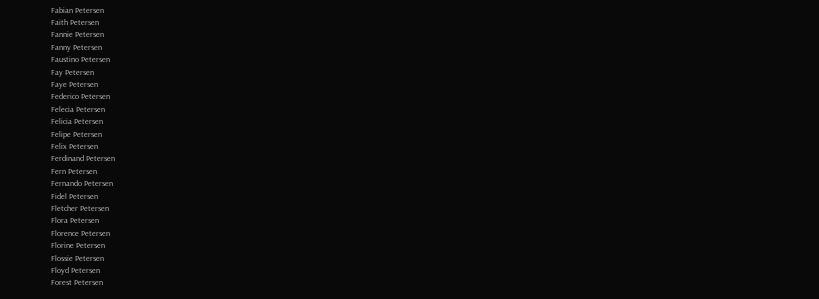Fabian Petersen
Faith Petersen
Fannie Petersen
Fanny Petersen
Faustino Petersen
Fay Petersen
Faye Petersen
Federico Petersen
Felecia Petersen
Felicia Petersen
Felipe Petersen
Felix Petersen
Ferdinand Petersen
Fern Petersen
Fernando Petersen
Fidel Petersen
Fletcher Petersen
Flora Petersen
Florence Petersen
Florine Petersen
Flossie Petersen
Floyd Petersen
Forest Petersen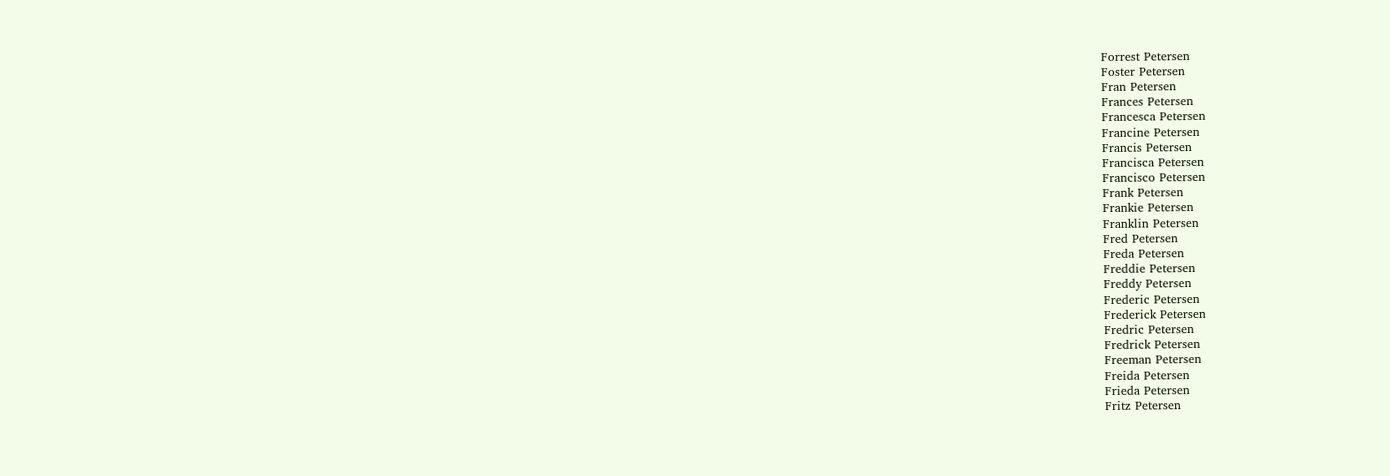Forrest Petersen
Foster Petersen
Fran Petersen
Frances Petersen
Francesca Petersen
Francine Petersen
Francis Petersen
Francisca Petersen
Francisco Petersen
Frank Petersen
Frankie Petersen
Franklin Petersen
Fred Petersen
Freda Petersen
Freddie Petersen
Freddy Petersen
Frederic Petersen
Frederick Petersen
Fredric Petersen
Fredrick Petersen
Freeman Petersen
Freida Petersen
Frieda Petersen
Fritz Petersen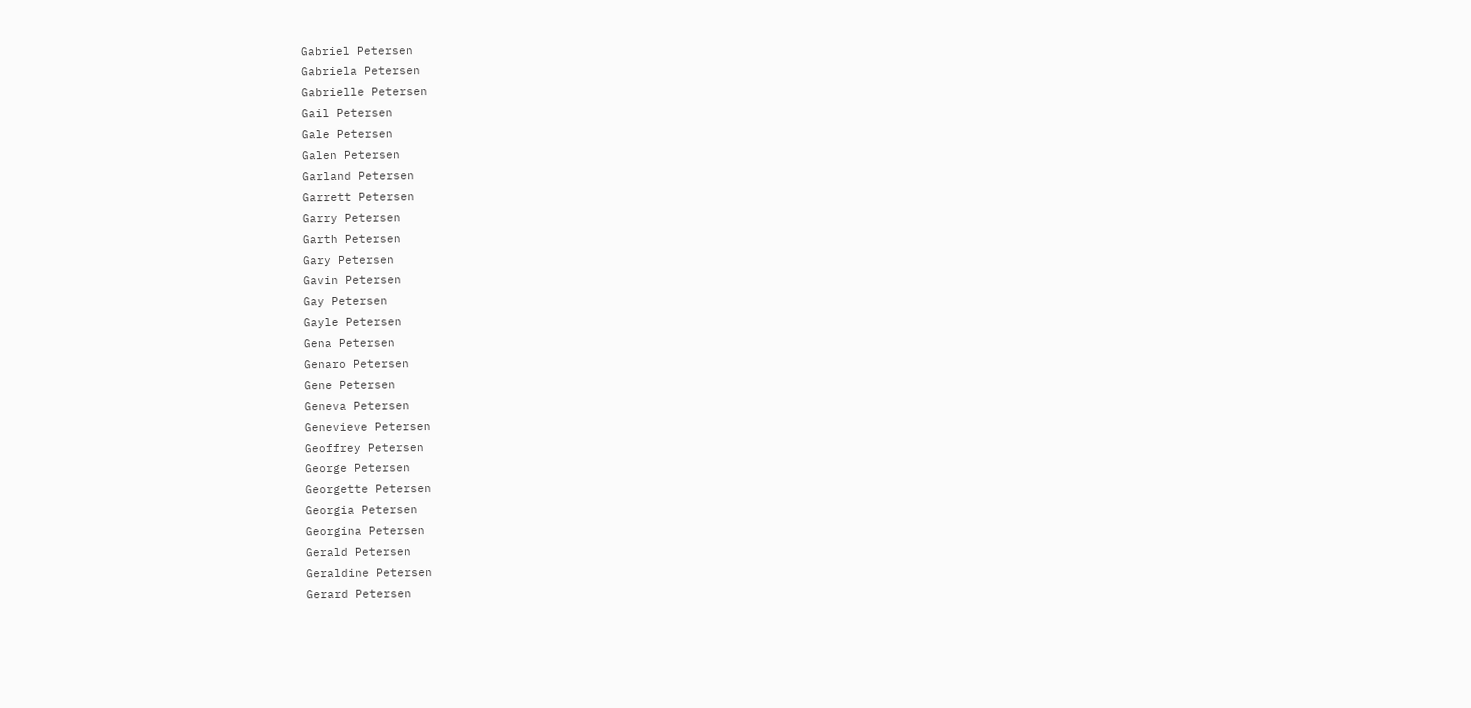Gabriel Petersen
Gabriela Petersen
Gabrielle Petersen
Gail Petersen
Gale Petersen
Galen Petersen
Garland Petersen
Garrett Petersen
Garry Petersen
Garth Petersen
Gary Petersen
Gavin Petersen
Gay Petersen
Gayle Petersen
Gena Petersen
Genaro Petersen
Gene Petersen
Geneva Petersen
Genevieve Petersen
Geoffrey Petersen
George Petersen
Georgette Petersen
Georgia Petersen
Georgina Petersen
Gerald Petersen
Geraldine Petersen
Gerard Petersen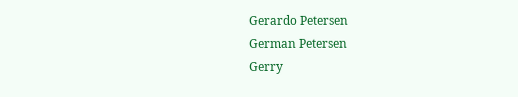Gerardo Petersen
German Petersen
Gerry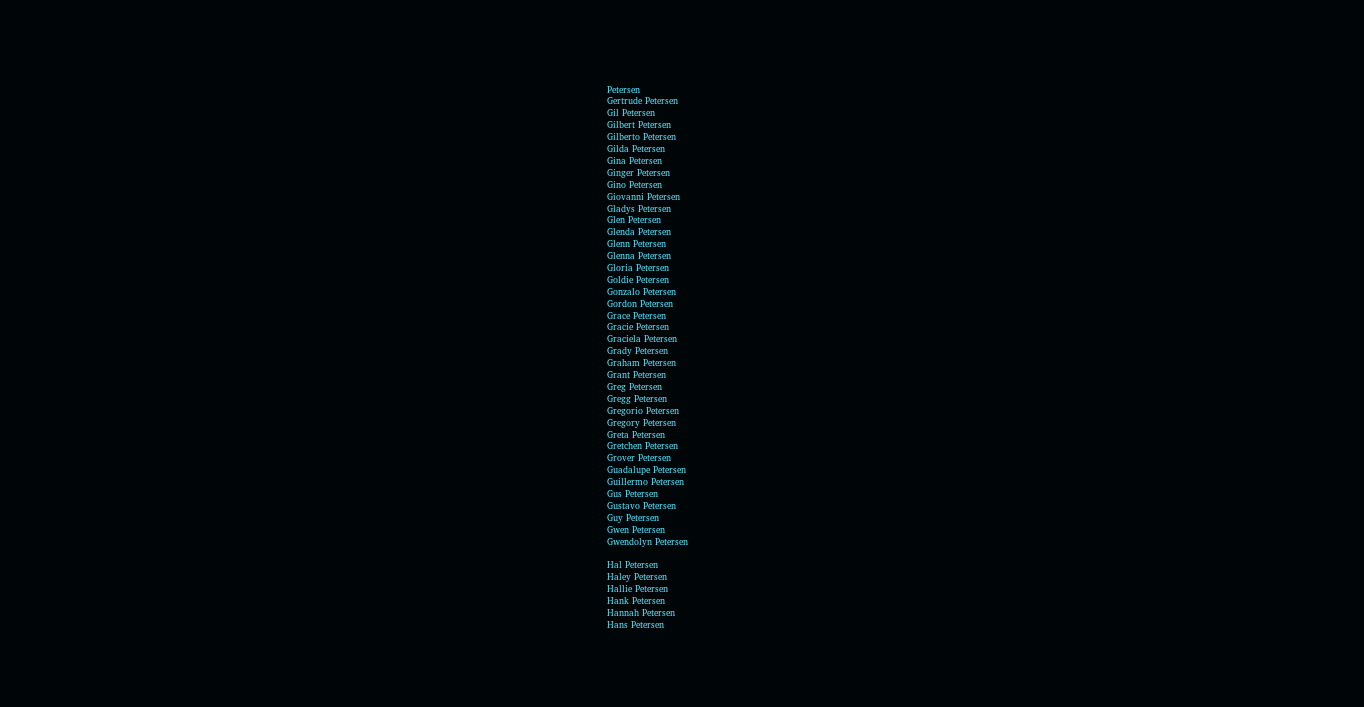Petersen
Gertrude Petersen
Gil Petersen
Gilbert Petersen
Gilberto Petersen
Gilda Petersen
Gina Petersen
Ginger Petersen
Gino Petersen
Giovanni Petersen
Gladys Petersen
Glen Petersen
Glenda Petersen
Glenn Petersen
Glenna Petersen
Gloria Petersen
Goldie Petersen
Gonzalo Petersen
Gordon Petersen
Grace Petersen
Gracie Petersen
Graciela Petersen
Grady Petersen
Graham Petersen
Grant Petersen
Greg Petersen
Gregg Petersen
Gregorio Petersen
Gregory Petersen
Greta Petersen
Gretchen Petersen
Grover Petersen
Guadalupe Petersen
Guillermo Petersen
Gus Petersen
Gustavo Petersen
Guy Petersen
Gwen Petersen
Gwendolyn Petersen

Hal Petersen
Haley Petersen
Hallie Petersen
Hank Petersen
Hannah Petersen
Hans Petersen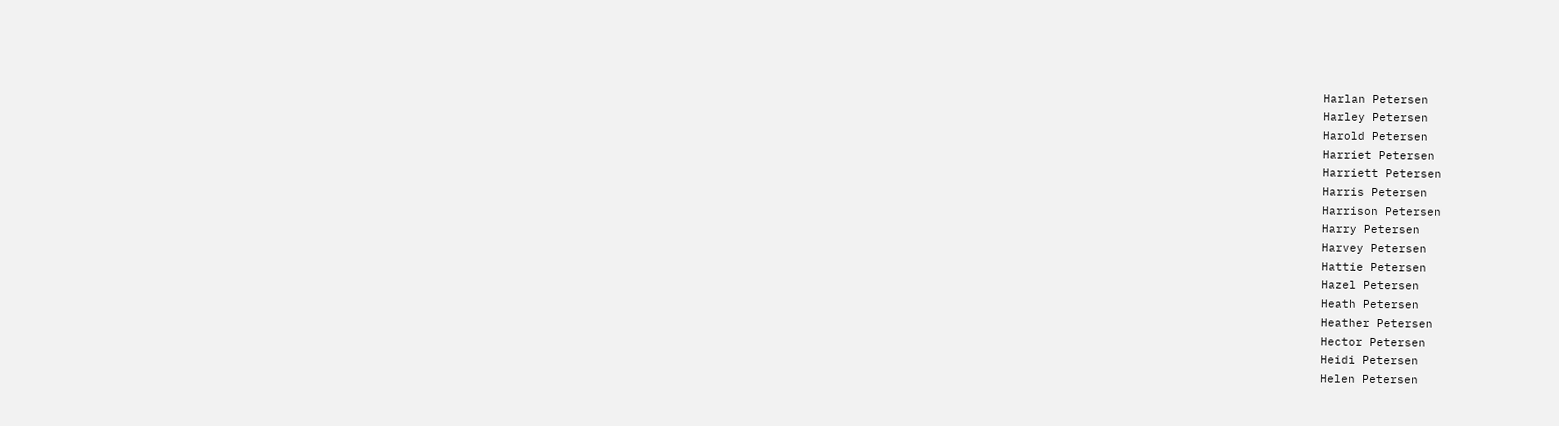Harlan Petersen
Harley Petersen
Harold Petersen
Harriet Petersen
Harriett Petersen
Harris Petersen
Harrison Petersen
Harry Petersen
Harvey Petersen
Hattie Petersen
Hazel Petersen
Heath Petersen
Heather Petersen
Hector Petersen
Heidi Petersen
Helen Petersen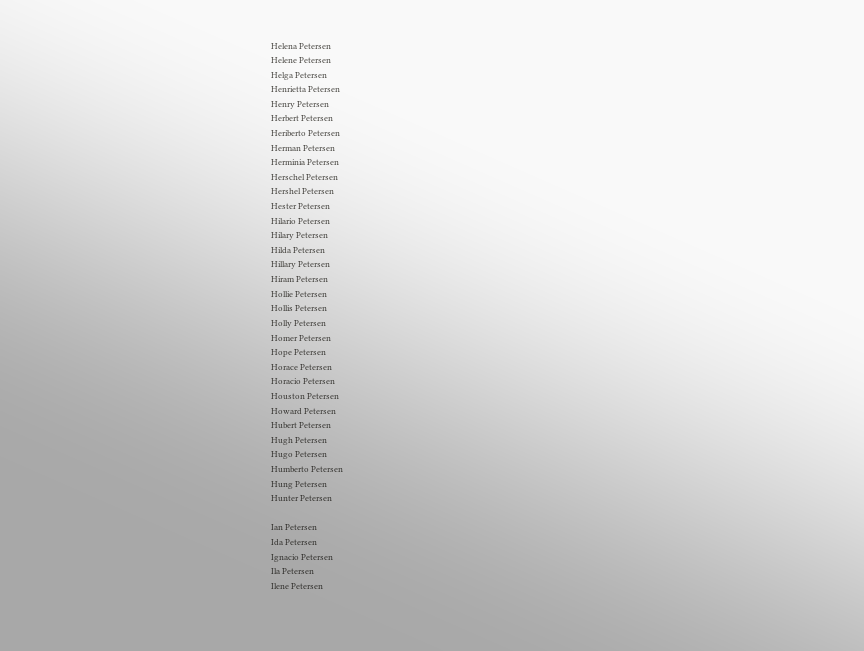Helena Petersen
Helene Petersen
Helga Petersen
Henrietta Petersen
Henry Petersen
Herbert Petersen
Heriberto Petersen
Herman Petersen
Herminia Petersen
Herschel Petersen
Hershel Petersen
Hester Petersen
Hilario Petersen
Hilary Petersen
Hilda Petersen
Hillary Petersen
Hiram Petersen
Hollie Petersen
Hollis Petersen
Holly Petersen
Homer Petersen
Hope Petersen
Horace Petersen
Horacio Petersen
Houston Petersen
Howard Petersen
Hubert Petersen
Hugh Petersen
Hugo Petersen
Humberto Petersen
Hung Petersen
Hunter Petersen

Ian Petersen
Ida Petersen
Ignacio Petersen
Ila Petersen
Ilene Petersen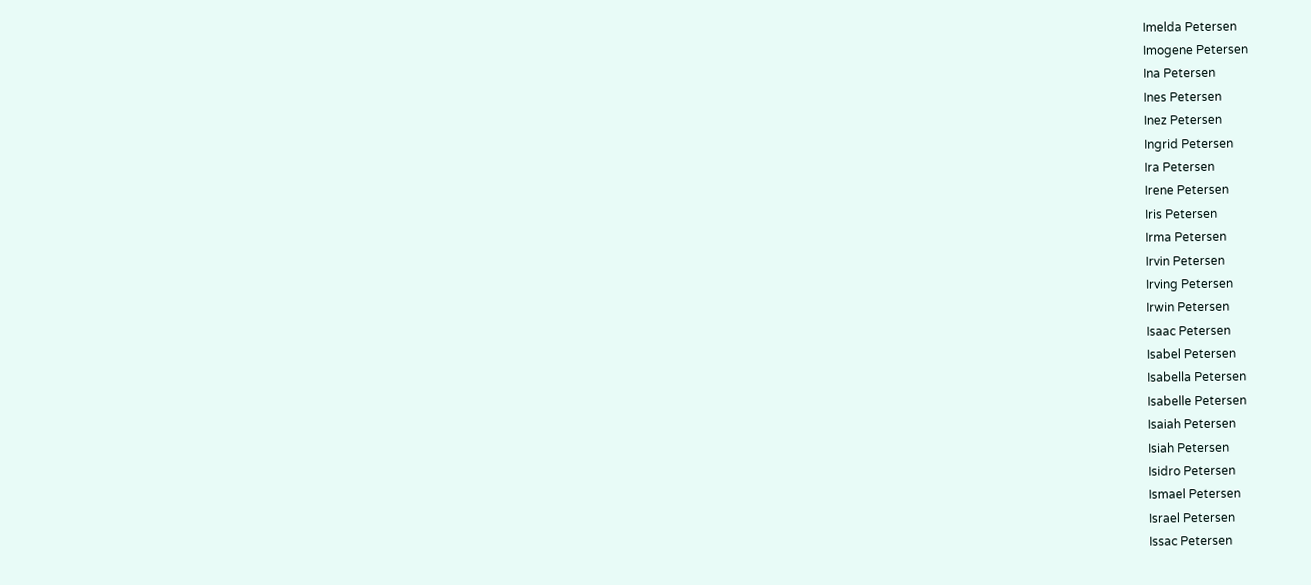Imelda Petersen
Imogene Petersen
Ina Petersen
Ines Petersen
Inez Petersen
Ingrid Petersen
Ira Petersen
Irene Petersen
Iris Petersen
Irma Petersen
Irvin Petersen
Irving Petersen
Irwin Petersen
Isaac Petersen
Isabel Petersen
Isabella Petersen
Isabelle Petersen
Isaiah Petersen
Isiah Petersen
Isidro Petersen
Ismael Petersen
Israel Petersen
Issac Petersen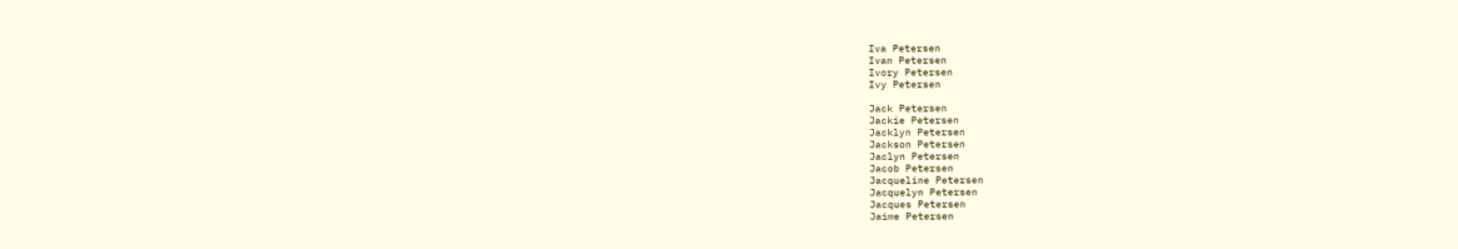Iva Petersen
Ivan Petersen
Ivory Petersen
Ivy Petersen

Jack Petersen
Jackie Petersen
Jacklyn Petersen
Jackson Petersen
Jaclyn Petersen
Jacob Petersen
Jacqueline Petersen
Jacquelyn Petersen
Jacques Petersen
Jaime Petersen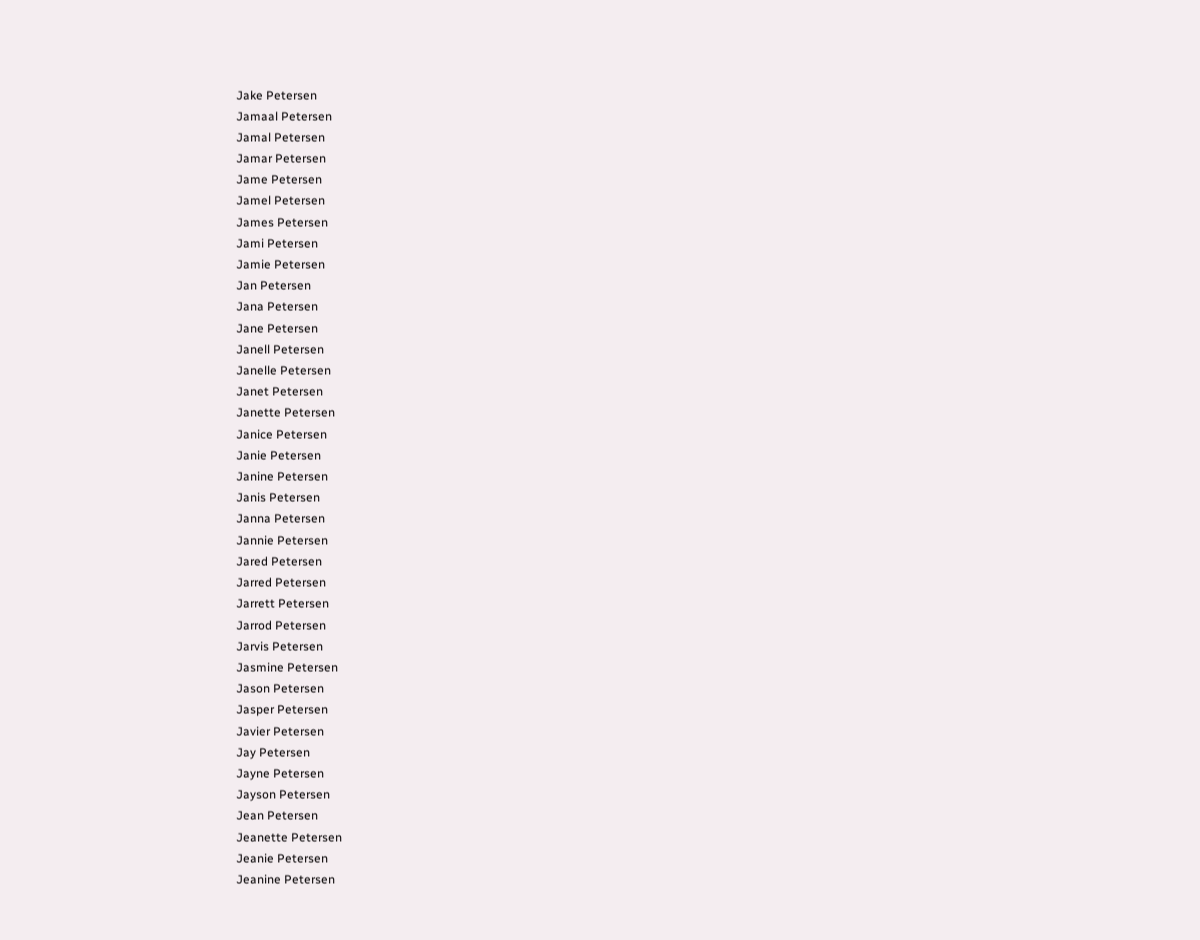Jake Petersen
Jamaal Petersen
Jamal Petersen
Jamar Petersen
Jame Petersen
Jamel Petersen
James Petersen
Jami Petersen
Jamie Petersen
Jan Petersen
Jana Petersen
Jane Petersen
Janell Petersen
Janelle Petersen
Janet Petersen
Janette Petersen
Janice Petersen
Janie Petersen
Janine Petersen
Janis Petersen
Janna Petersen
Jannie Petersen
Jared Petersen
Jarred Petersen
Jarrett Petersen
Jarrod Petersen
Jarvis Petersen
Jasmine Petersen
Jason Petersen
Jasper Petersen
Javier Petersen
Jay Petersen
Jayne Petersen
Jayson Petersen
Jean Petersen
Jeanette Petersen
Jeanie Petersen
Jeanine Petersen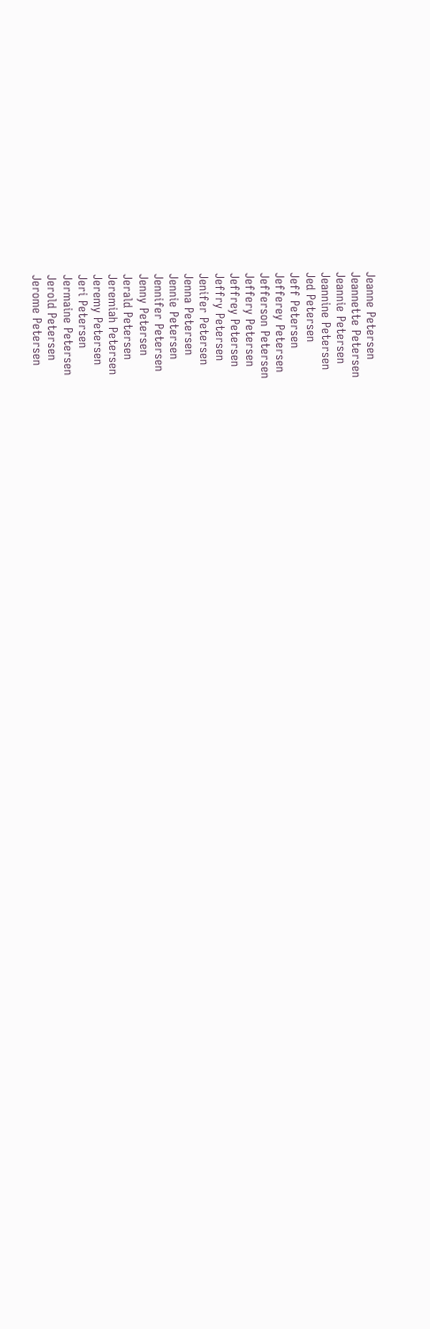Jeanne Petersen
Jeannette Petersen
Jeannie Petersen
Jeannine Petersen
Jed Petersen
Jeff Petersen
Jefferey Petersen
Jefferson Petersen
Jeffery Petersen
Jeffrey Petersen
Jeffry Petersen
Jenifer Petersen
Jenna Petersen
Jennie Petersen
Jennifer Petersen
Jenny Petersen
Jerald Petersen
Jeremiah Petersen
Jeremy Petersen
Jeri Petersen
Jermaine Petersen
Jerold Petersen
Jerome Petersen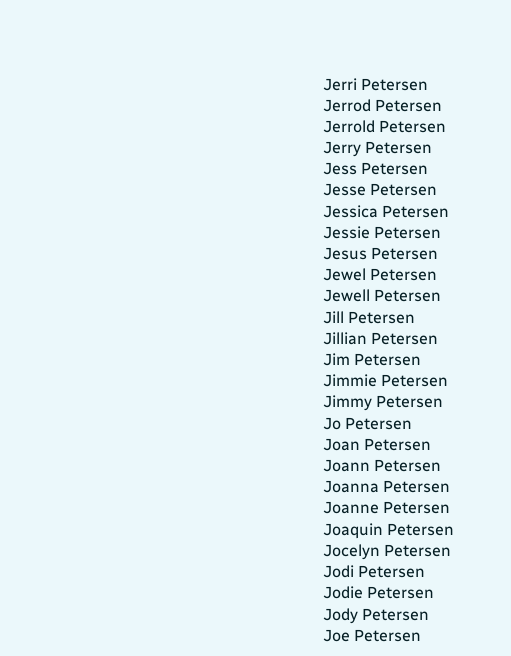Jerri Petersen
Jerrod Petersen
Jerrold Petersen
Jerry Petersen
Jess Petersen
Jesse Petersen
Jessica Petersen
Jessie Petersen
Jesus Petersen
Jewel Petersen
Jewell Petersen
Jill Petersen
Jillian Petersen
Jim Petersen
Jimmie Petersen
Jimmy Petersen
Jo Petersen
Joan Petersen
Joann Petersen
Joanna Petersen
Joanne Petersen
Joaquin Petersen
Jocelyn Petersen
Jodi Petersen
Jodie Petersen
Jody Petersen
Joe Petersen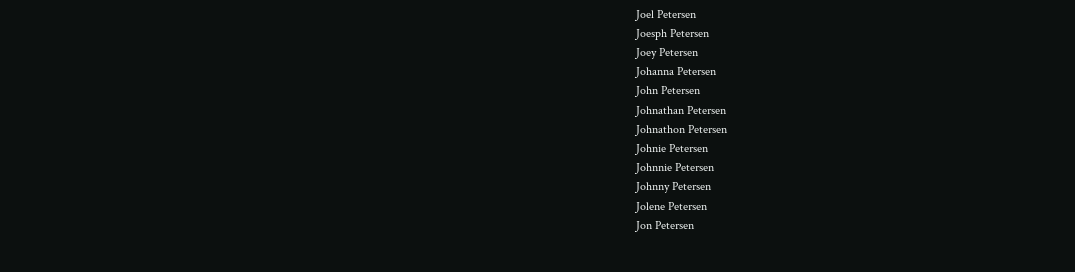Joel Petersen
Joesph Petersen
Joey Petersen
Johanna Petersen
John Petersen
Johnathan Petersen
Johnathon Petersen
Johnie Petersen
Johnnie Petersen
Johnny Petersen
Jolene Petersen
Jon Petersen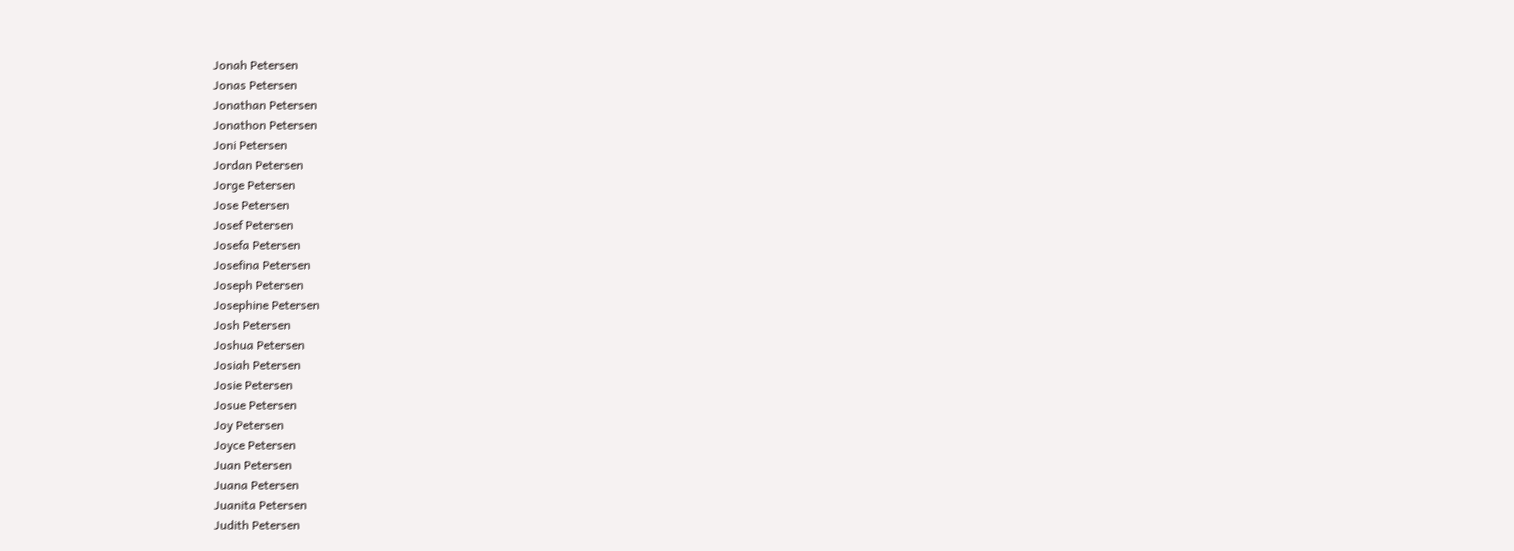Jonah Petersen
Jonas Petersen
Jonathan Petersen
Jonathon Petersen
Joni Petersen
Jordan Petersen
Jorge Petersen
Jose Petersen
Josef Petersen
Josefa Petersen
Josefina Petersen
Joseph Petersen
Josephine Petersen
Josh Petersen
Joshua Petersen
Josiah Petersen
Josie Petersen
Josue Petersen
Joy Petersen
Joyce Petersen
Juan Petersen
Juana Petersen
Juanita Petersen
Judith Petersen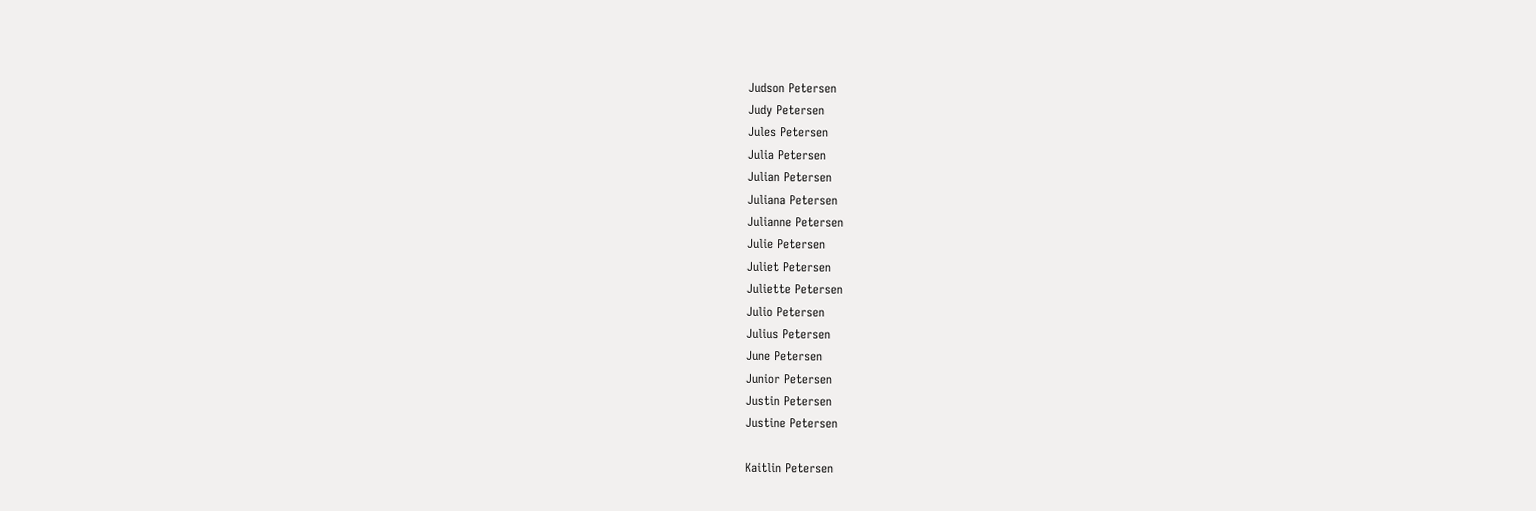Judson Petersen
Judy Petersen
Jules Petersen
Julia Petersen
Julian Petersen
Juliana Petersen
Julianne Petersen
Julie Petersen
Juliet Petersen
Juliette Petersen
Julio Petersen
Julius Petersen
June Petersen
Junior Petersen
Justin Petersen
Justine Petersen

Kaitlin Petersen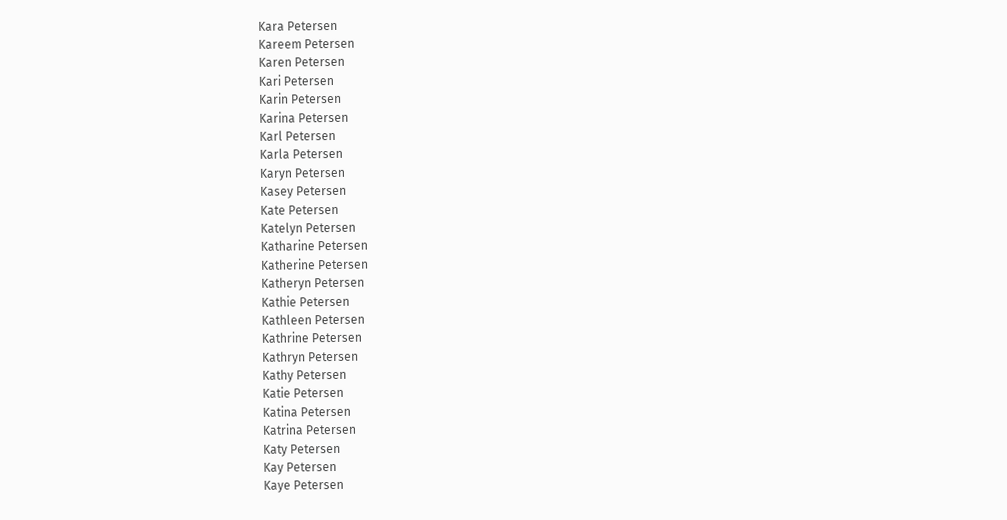Kara Petersen
Kareem Petersen
Karen Petersen
Kari Petersen
Karin Petersen
Karina Petersen
Karl Petersen
Karla Petersen
Karyn Petersen
Kasey Petersen
Kate Petersen
Katelyn Petersen
Katharine Petersen
Katherine Petersen
Katheryn Petersen
Kathie Petersen
Kathleen Petersen
Kathrine Petersen
Kathryn Petersen
Kathy Petersen
Katie Petersen
Katina Petersen
Katrina Petersen
Katy Petersen
Kay Petersen
Kaye Petersen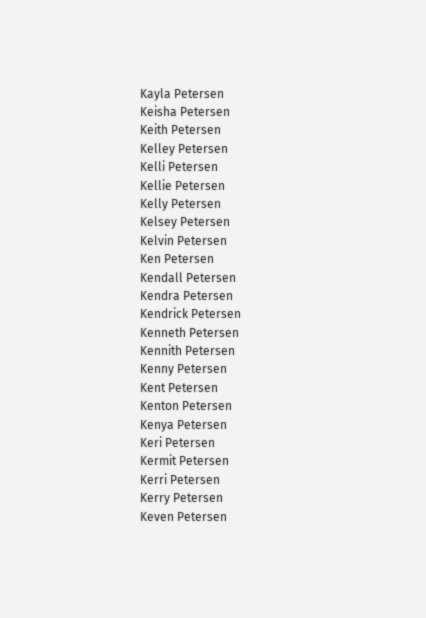Kayla Petersen
Keisha Petersen
Keith Petersen
Kelley Petersen
Kelli Petersen
Kellie Petersen
Kelly Petersen
Kelsey Petersen
Kelvin Petersen
Ken Petersen
Kendall Petersen
Kendra Petersen
Kendrick Petersen
Kenneth Petersen
Kennith Petersen
Kenny Petersen
Kent Petersen
Kenton Petersen
Kenya Petersen
Keri Petersen
Kermit Petersen
Kerri Petersen
Kerry Petersen
Keven Petersen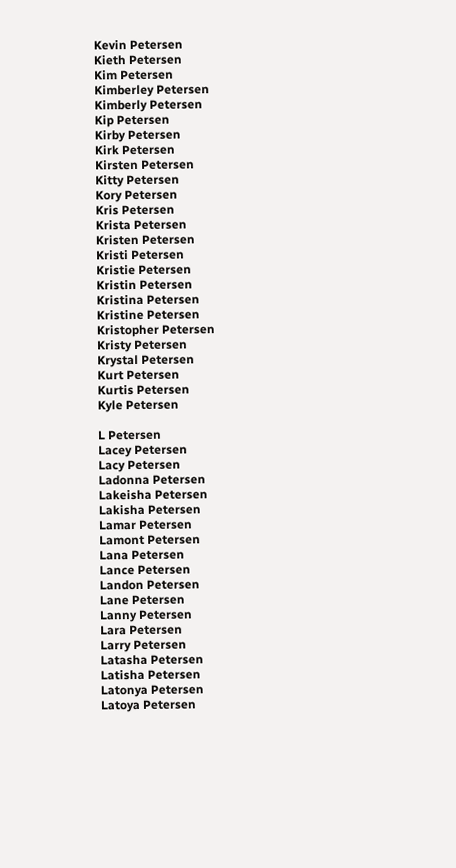Kevin Petersen
Kieth Petersen
Kim Petersen
Kimberley Petersen
Kimberly Petersen
Kip Petersen
Kirby Petersen
Kirk Petersen
Kirsten Petersen
Kitty Petersen
Kory Petersen
Kris Petersen
Krista Petersen
Kristen Petersen
Kristi Petersen
Kristie Petersen
Kristin Petersen
Kristina Petersen
Kristine Petersen
Kristopher Petersen
Kristy Petersen
Krystal Petersen
Kurt Petersen
Kurtis Petersen
Kyle Petersen

L Petersen
Lacey Petersen
Lacy Petersen
Ladonna Petersen
Lakeisha Petersen
Lakisha Petersen
Lamar Petersen
Lamont Petersen
Lana Petersen
Lance Petersen
Landon Petersen
Lane Petersen
Lanny Petersen
Lara Petersen
Larry Petersen
Latasha Petersen
Latisha Petersen
Latonya Petersen
Latoya Petersen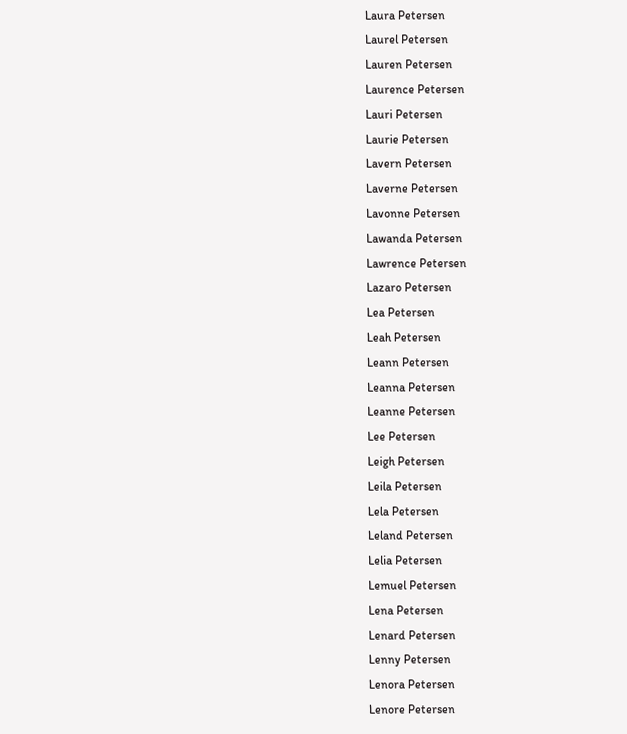Laura Petersen
Laurel Petersen
Lauren Petersen
Laurence Petersen
Lauri Petersen
Laurie Petersen
Lavern Petersen
Laverne Petersen
Lavonne Petersen
Lawanda Petersen
Lawrence Petersen
Lazaro Petersen
Lea Petersen
Leah Petersen
Leann Petersen
Leanna Petersen
Leanne Petersen
Lee Petersen
Leigh Petersen
Leila Petersen
Lela Petersen
Leland Petersen
Lelia Petersen
Lemuel Petersen
Lena Petersen
Lenard Petersen
Lenny Petersen
Lenora Petersen
Lenore Petersen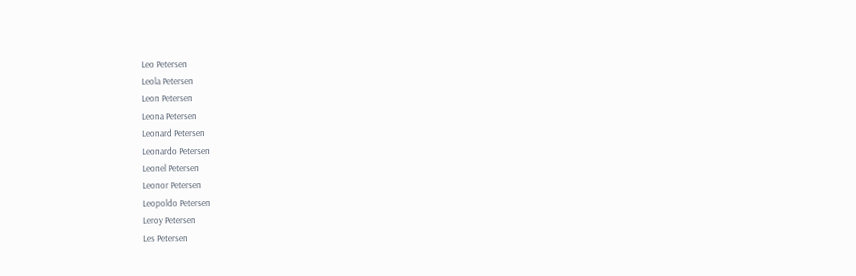Leo Petersen
Leola Petersen
Leon Petersen
Leona Petersen
Leonard Petersen
Leonardo Petersen
Leonel Petersen
Leonor Petersen
Leopoldo Petersen
Leroy Petersen
Les Petersen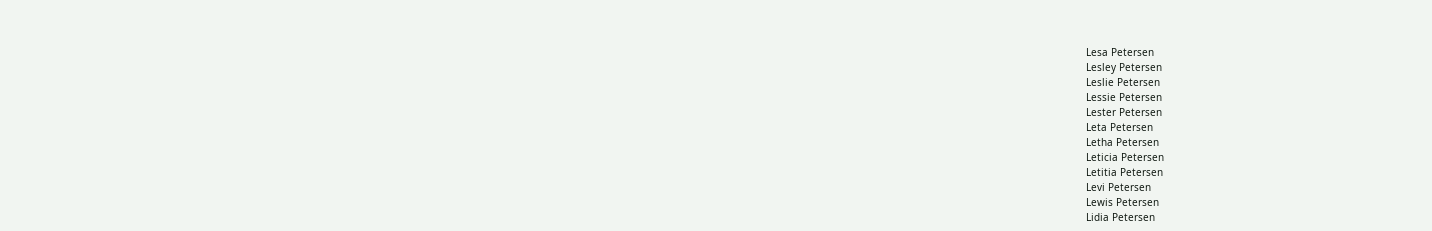Lesa Petersen
Lesley Petersen
Leslie Petersen
Lessie Petersen
Lester Petersen
Leta Petersen
Letha Petersen
Leticia Petersen
Letitia Petersen
Levi Petersen
Lewis Petersen
Lidia Petersen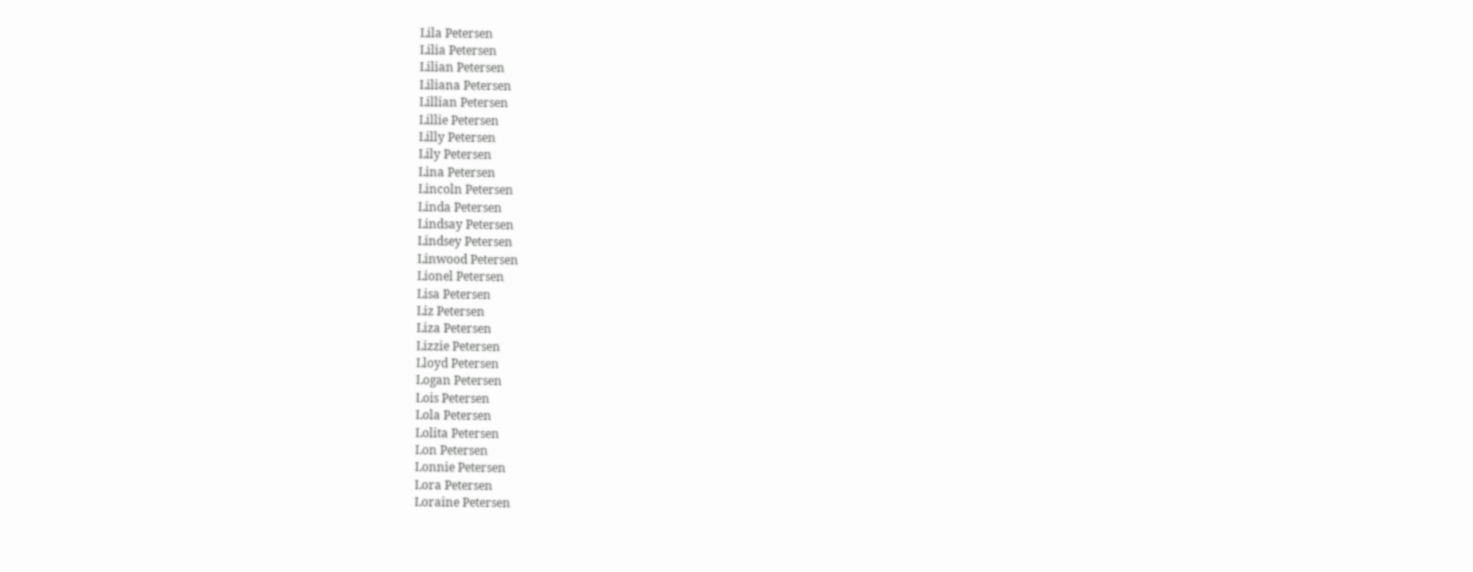Lila Petersen
Lilia Petersen
Lilian Petersen
Liliana Petersen
Lillian Petersen
Lillie Petersen
Lilly Petersen
Lily Petersen
Lina Petersen
Lincoln Petersen
Linda Petersen
Lindsay Petersen
Lindsey Petersen
Linwood Petersen
Lionel Petersen
Lisa Petersen
Liz Petersen
Liza Petersen
Lizzie Petersen
Lloyd Petersen
Logan Petersen
Lois Petersen
Lola Petersen
Lolita Petersen
Lon Petersen
Lonnie Petersen
Lora Petersen
Loraine Petersen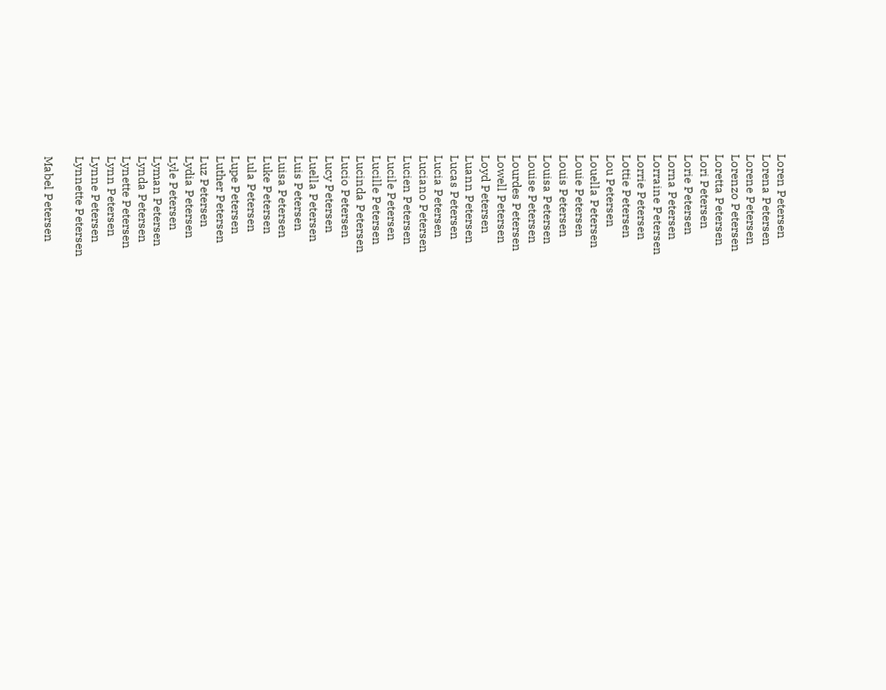Loren Petersen
Lorena Petersen
Lorene Petersen
Lorenzo Petersen
Loretta Petersen
Lori Petersen
Lorie Petersen
Lorna Petersen
Lorraine Petersen
Lorrie Petersen
Lottie Petersen
Lou Petersen
Louella Petersen
Louie Petersen
Louis Petersen
Louisa Petersen
Louise Petersen
Lourdes Petersen
Lowell Petersen
Loyd Petersen
Luann Petersen
Lucas Petersen
Lucia Petersen
Luciano Petersen
Lucien Petersen
Lucile Petersen
Lucille Petersen
Lucinda Petersen
Lucio Petersen
Lucy Petersen
Luella Petersen
Luis Petersen
Luisa Petersen
Luke Petersen
Lula Petersen
Lupe Petersen
Luther Petersen
Luz Petersen
Lydia Petersen
Lyle Petersen
Lyman Petersen
Lynda Petersen
Lynette Petersen
Lynn Petersen
Lynne Petersen
Lynnette Petersen

Mabel Petersen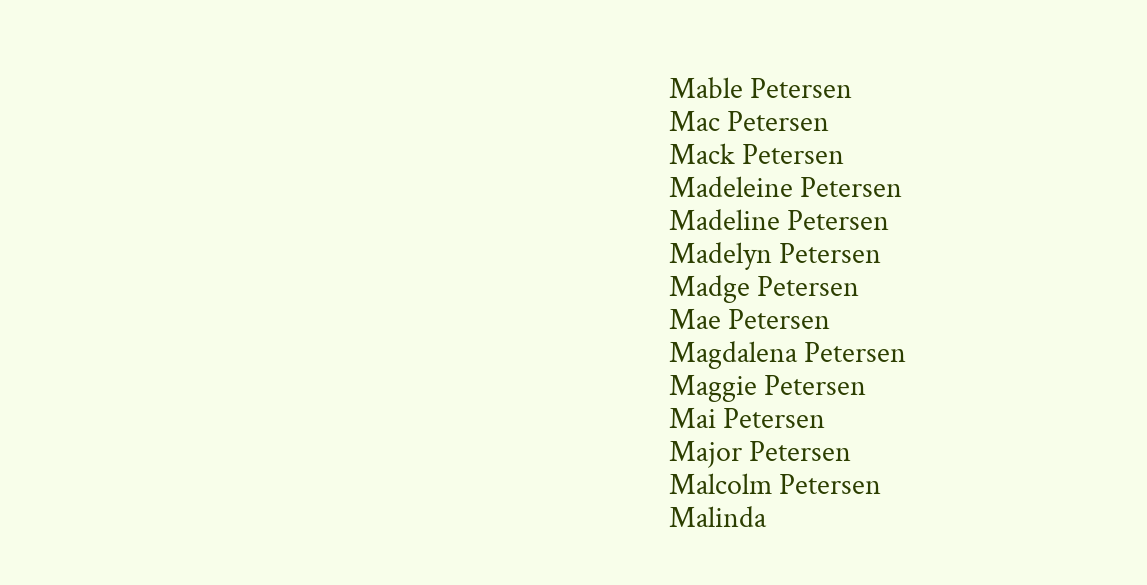Mable Petersen
Mac Petersen
Mack Petersen
Madeleine Petersen
Madeline Petersen
Madelyn Petersen
Madge Petersen
Mae Petersen
Magdalena Petersen
Maggie Petersen
Mai Petersen
Major Petersen
Malcolm Petersen
Malinda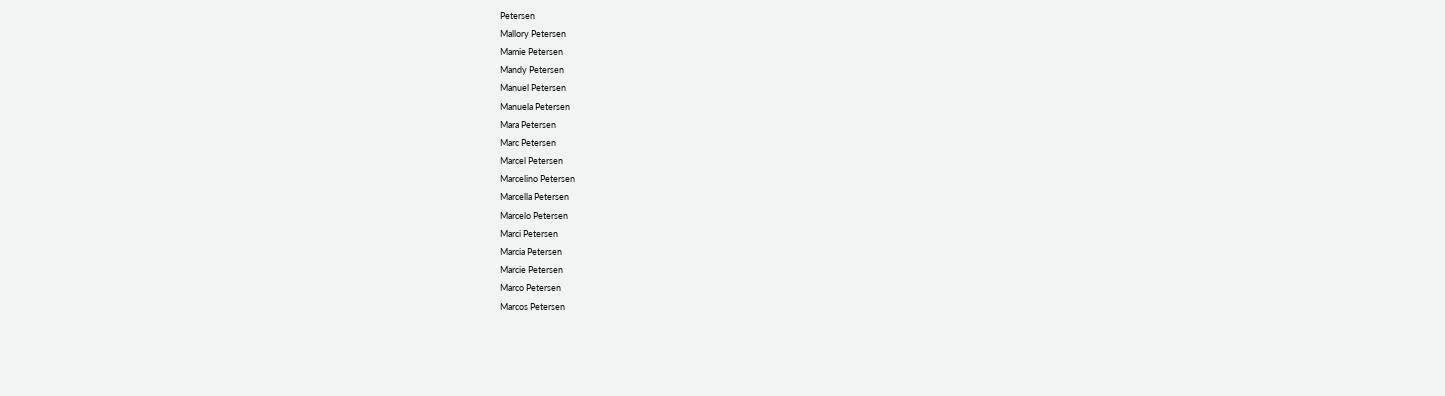Petersen
Mallory Petersen
Mamie Petersen
Mandy Petersen
Manuel Petersen
Manuela Petersen
Mara Petersen
Marc Petersen
Marcel Petersen
Marcelino Petersen
Marcella Petersen
Marcelo Petersen
Marci Petersen
Marcia Petersen
Marcie Petersen
Marco Petersen
Marcos Petersen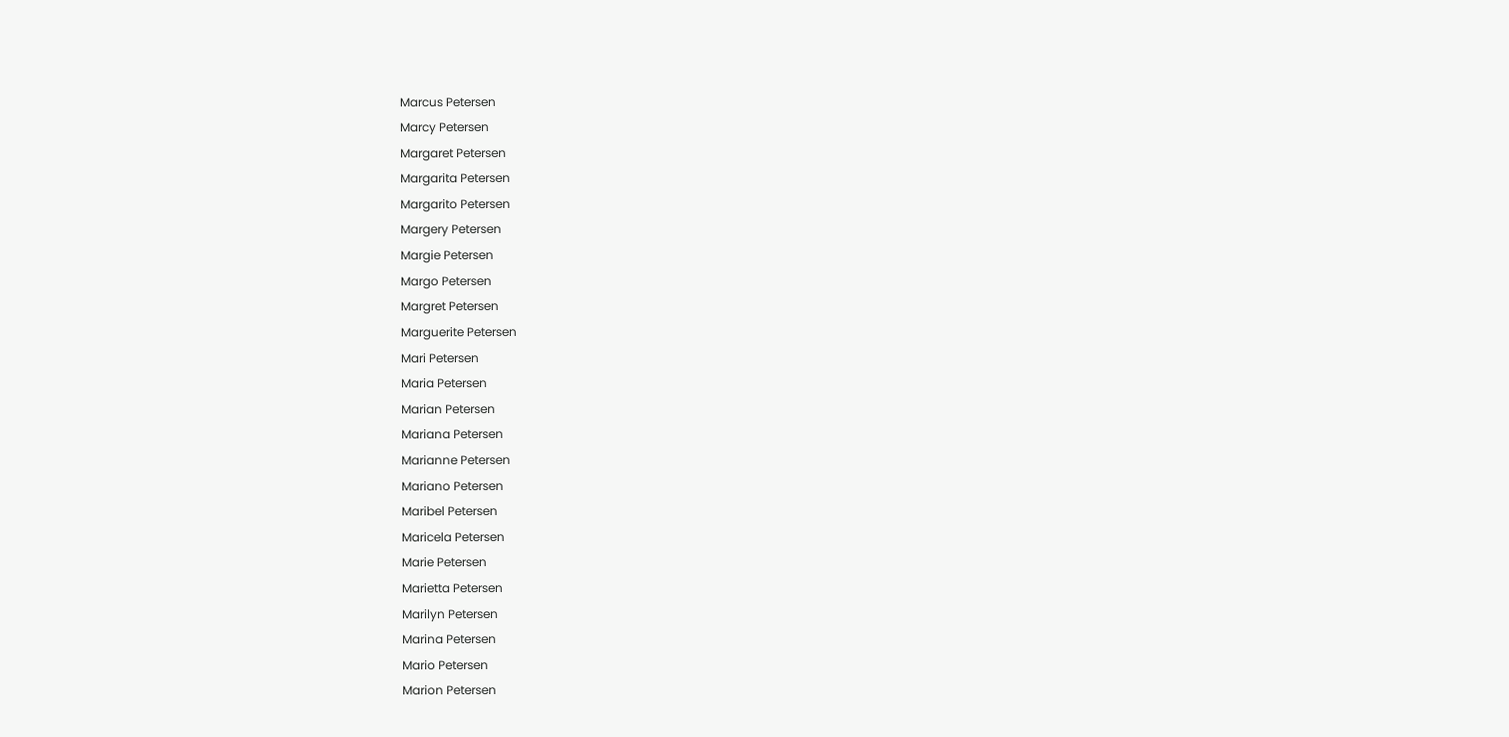Marcus Petersen
Marcy Petersen
Margaret Petersen
Margarita Petersen
Margarito Petersen
Margery Petersen
Margie Petersen
Margo Petersen
Margret Petersen
Marguerite Petersen
Mari Petersen
Maria Petersen
Marian Petersen
Mariana Petersen
Marianne Petersen
Mariano Petersen
Maribel Petersen
Maricela Petersen
Marie Petersen
Marietta Petersen
Marilyn Petersen
Marina Petersen
Mario Petersen
Marion Petersen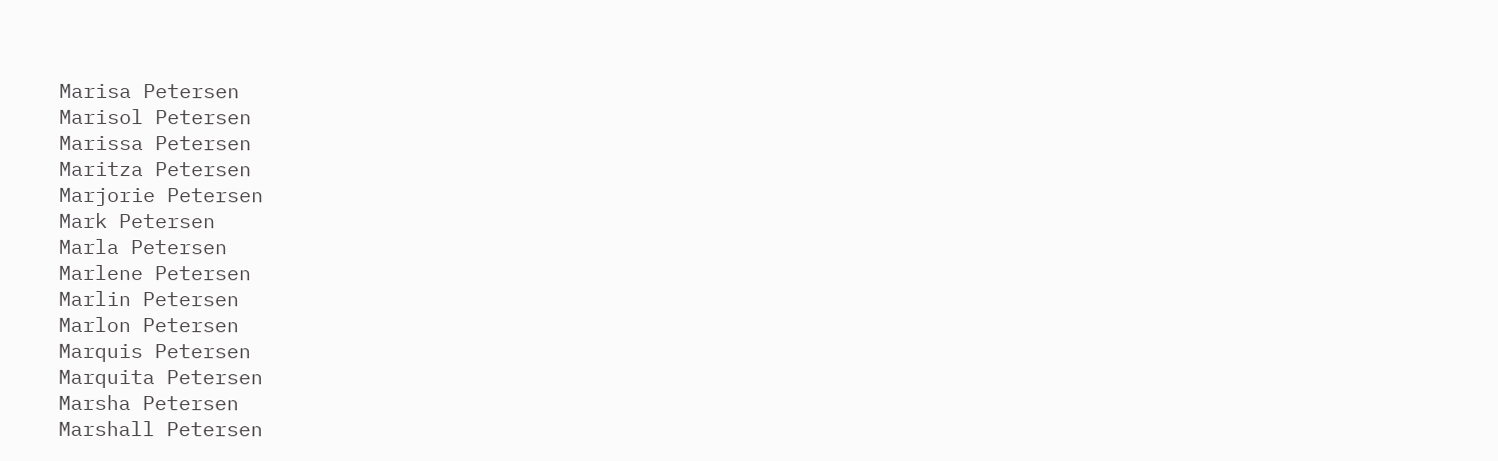Marisa Petersen
Marisol Petersen
Marissa Petersen
Maritza Petersen
Marjorie Petersen
Mark Petersen
Marla Petersen
Marlene Petersen
Marlin Petersen
Marlon Petersen
Marquis Petersen
Marquita Petersen
Marsha Petersen
Marshall Petersen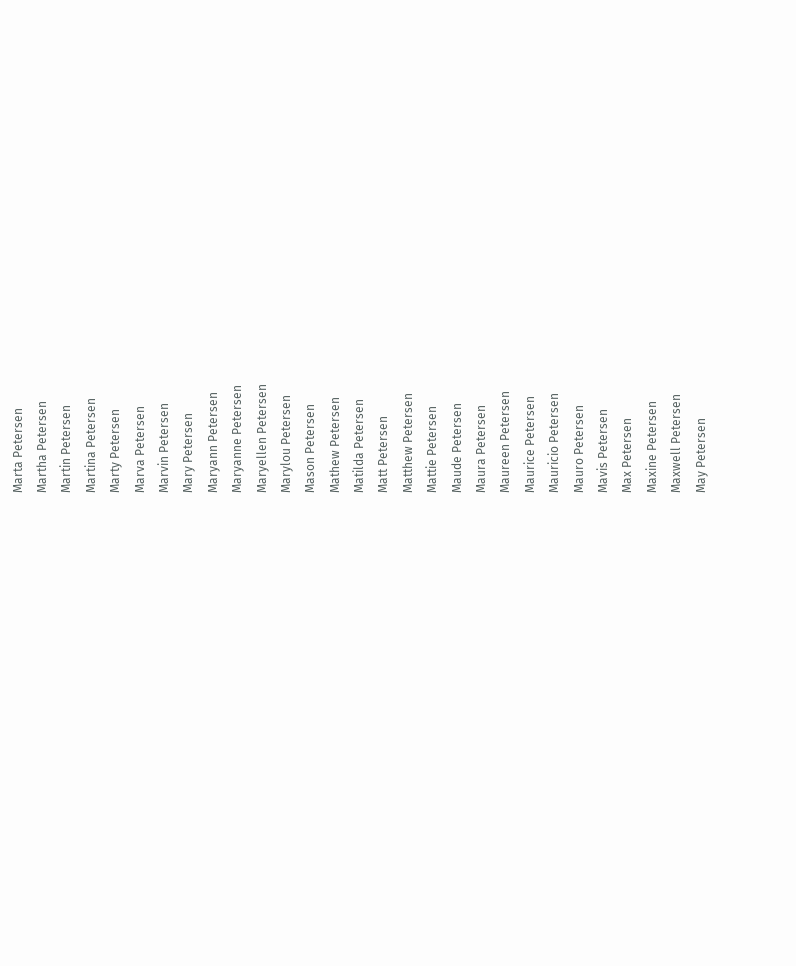Marta Petersen
Martha Petersen
Martin Petersen
Martina Petersen
Marty Petersen
Marva Petersen
Marvin Petersen
Mary Petersen
Maryann Petersen
Maryanne Petersen
Maryellen Petersen
Marylou Petersen
Mason Petersen
Mathew Petersen
Matilda Petersen
Matt Petersen
Matthew Petersen
Mattie Petersen
Maude Petersen
Maura Petersen
Maureen Petersen
Maurice Petersen
Mauricio Petersen
Mauro Petersen
Mavis Petersen
Max Petersen
Maxine Petersen
Maxwell Petersen
May Petersen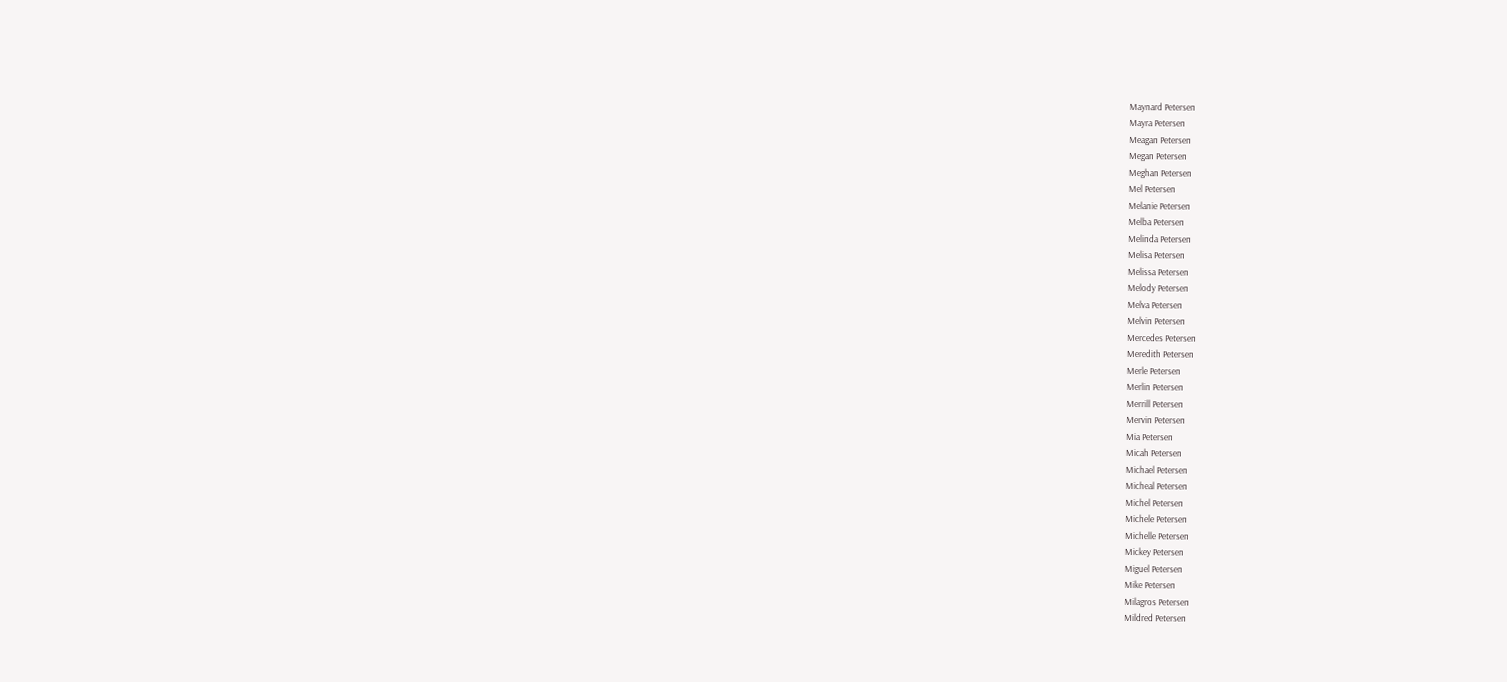Maynard Petersen
Mayra Petersen
Meagan Petersen
Megan Petersen
Meghan Petersen
Mel Petersen
Melanie Petersen
Melba Petersen
Melinda Petersen
Melisa Petersen
Melissa Petersen
Melody Petersen
Melva Petersen
Melvin Petersen
Mercedes Petersen
Meredith Petersen
Merle Petersen
Merlin Petersen
Merrill Petersen
Mervin Petersen
Mia Petersen
Micah Petersen
Michael Petersen
Micheal Petersen
Michel Petersen
Michele Petersen
Michelle Petersen
Mickey Petersen
Miguel Petersen
Mike Petersen
Milagros Petersen
Mildred Petersen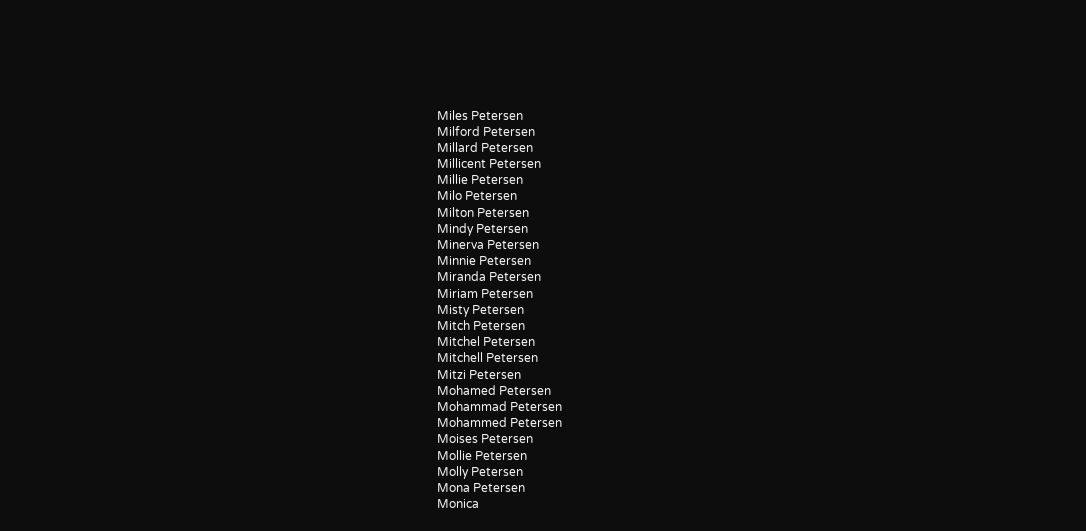Miles Petersen
Milford Petersen
Millard Petersen
Millicent Petersen
Millie Petersen
Milo Petersen
Milton Petersen
Mindy Petersen
Minerva Petersen
Minnie Petersen
Miranda Petersen
Miriam Petersen
Misty Petersen
Mitch Petersen
Mitchel Petersen
Mitchell Petersen
Mitzi Petersen
Mohamed Petersen
Mohammad Petersen
Mohammed Petersen
Moises Petersen
Mollie Petersen
Molly Petersen
Mona Petersen
Monica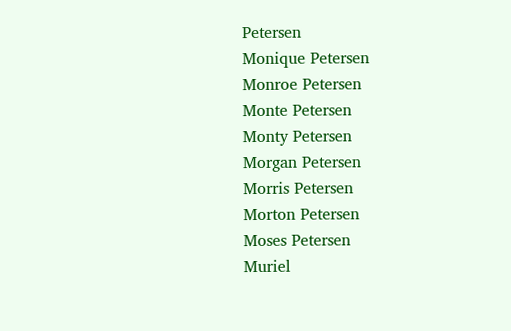Petersen
Monique Petersen
Monroe Petersen
Monte Petersen
Monty Petersen
Morgan Petersen
Morris Petersen
Morton Petersen
Moses Petersen
Muriel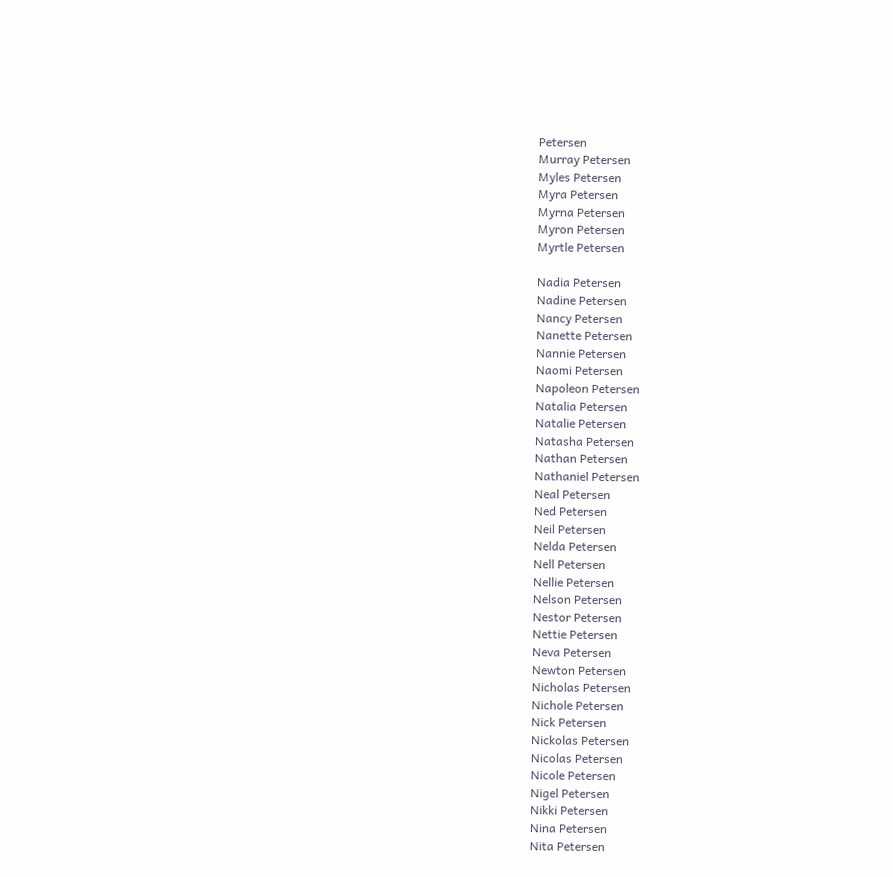Petersen
Murray Petersen
Myles Petersen
Myra Petersen
Myrna Petersen
Myron Petersen
Myrtle Petersen

Nadia Petersen
Nadine Petersen
Nancy Petersen
Nanette Petersen
Nannie Petersen
Naomi Petersen
Napoleon Petersen
Natalia Petersen
Natalie Petersen
Natasha Petersen
Nathan Petersen
Nathaniel Petersen
Neal Petersen
Ned Petersen
Neil Petersen
Nelda Petersen
Nell Petersen
Nellie Petersen
Nelson Petersen
Nestor Petersen
Nettie Petersen
Neva Petersen
Newton Petersen
Nicholas Petersen
Nichole Petersen
Nick Petersen
Nickolas Petersen
Nicolas Petersen
Nicole Petersen
Nigel Petersen
Nikki Petersen
Nina Petersen
Nita Petersen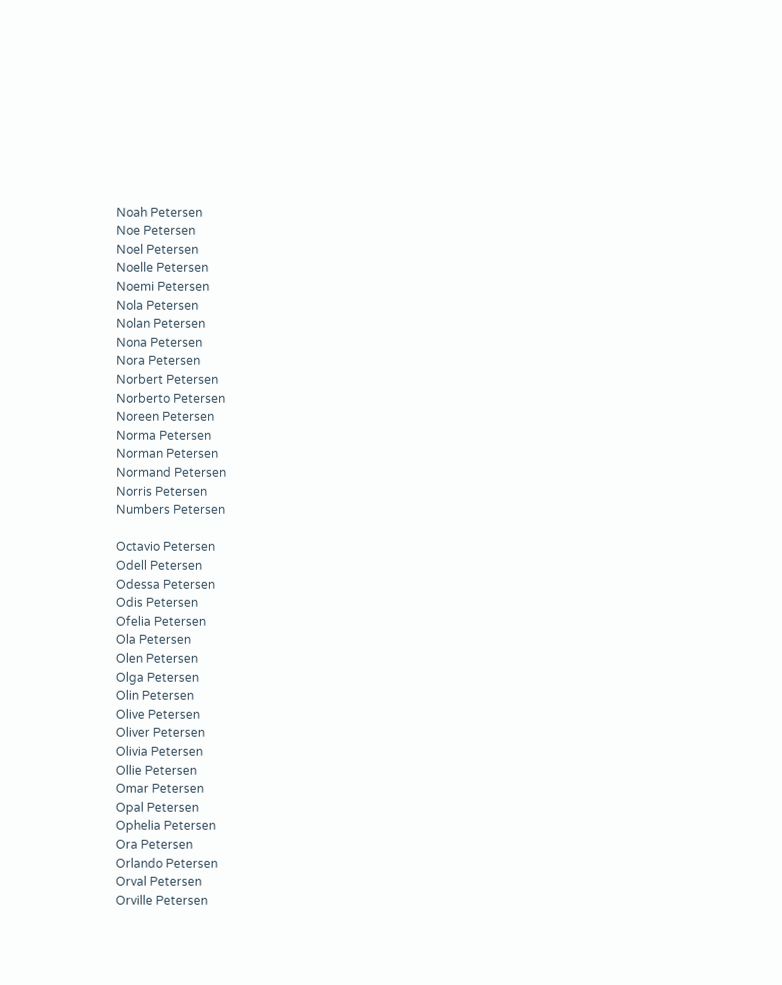Noah Petersen
Noe Petersen
Noel Petersen
Noelle Petersen
Noemi Petersen
Nola Petersen
Nolan Petersen
Nona Petersen
Nora Petersen
Norbert Petersen
Norberto Petersen
Noreen Petersen
Norma Petersen
Norman Petersen
Normand Petersen
Norris Petersen
Numbers Petersen

Octavio Petersen
Odell Petersen
Odessa Petersen
Odis Petersen
Ofelia Petersen
Ola Petersen
Olen Petersen
Olga Petersen
Olin Petersen
Olive Petersen
Oliver Petersen
Olivia Petersen
Ollie Petersen
Omar Petersen
Opal Petersen
Ophelia Petersen
Ora Petersen
Orlando Petersen
Orval Petersen
Orville Petersen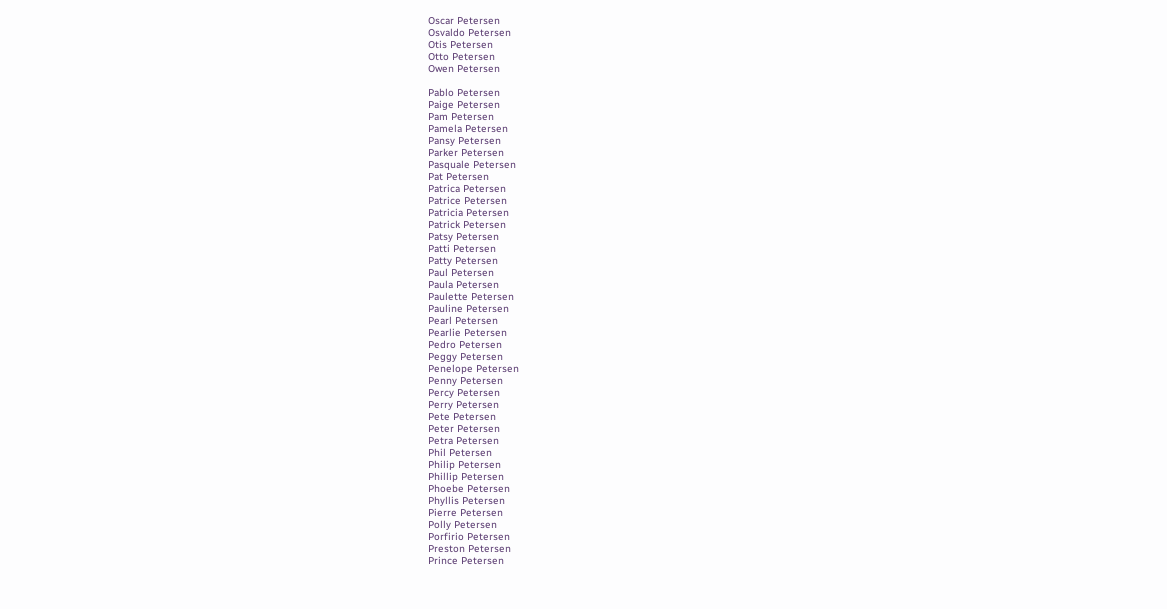Oscar Petersen
Osvaldo Petersen
Otis Petersen
Otto Petersen
Owen Petersen

Pablo Petersen
Paige Petersen
Pam Petersen
Pamela Petersen
Pansy Petersen
Parker Petersen
Pasquale Petersen
Pat Petersen
Patrica Petersen
Patrice Petersen
Patricia Petersen
Patrick Petersen
Patsy Petersen
Patti Petersen
Patty Petersen
Paul Petersen
Paula Petersen
Paulette Petersen
Pauline Petersen
Pearl Petersen
Pearlie Petersen
Pedro Petersen
Peggy Petersen
Penelope Petersen
Penny Petersen
Percy Petersen
Perry Petersen
Pete Petersen
Peter Petersen
Petra Petersen
Phil Petersen
Philip Petersen
Phillip Petersen
Phoebe Petersen
Phyllis Petersen
Pierre Petersen
Polly Petersen
Porfirio Petersen
Preston Petersen
Prince Petersen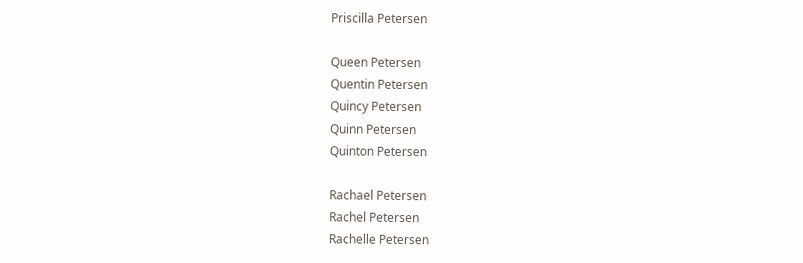Priscilla Petersen

Queen Petersen
Quentin Petersen
Quincy Petersen
Quinn Petersen
Quinton Petersen

Rachael Petersen
Rachel Petersen
Rachelle Petersen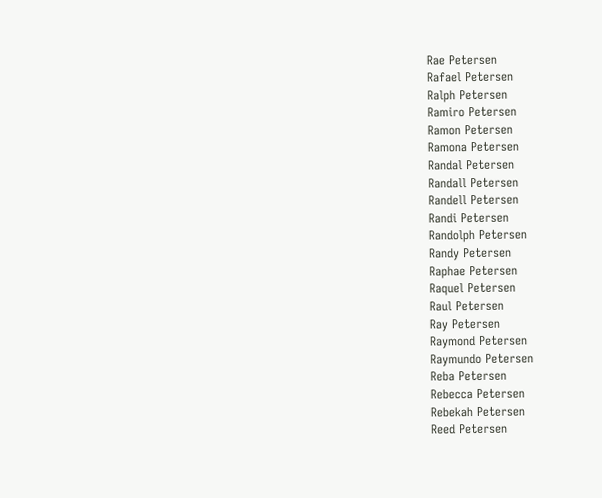Rae Petersen
Rafael Petersen
Ralph Petersen
Ramiro Petersen
Ramon Petersen
Ramona Petersen
Randal Petersen
Randall Petersen
Randell Petersen
Randi Petersen
Randolph Petersen
Randy Petersen
Raphae Petersen
Raquel Petersen
Raul Petersen
Ray Petersen
Raymond Petersen
Raymundo Petersen
Reba Petersen
Rebecca Petersen
Rebekah Petersen
Reed Petersen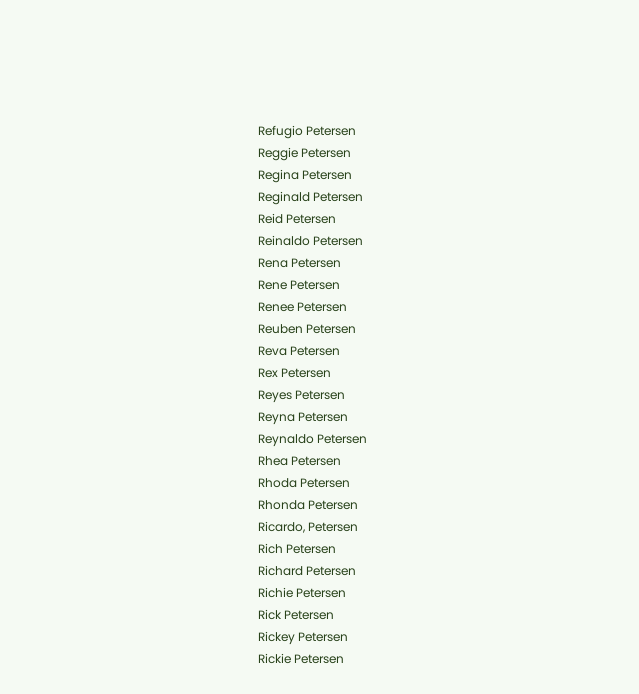Refugio Petersen
Reggie Petersen
Regina Petersen
Reginald Petersen
Reid Petersen
Reinaldo Petersen
Rena Petersen
Rene Petersen
Renee Petersen
Reuben Petersen
Reva Petersen
Rex Petersen
Reyes Petersen
Reyna Petersen
Reynaldo Petersen
Rhea Petersen
Rhoda Petersen
Rhonda Petersen
Ricardo, Petersen
Rich Petersen
Richard Petersen
Richie Petersen
Rick Petersen
Rickey Petersen
Rickie Petersen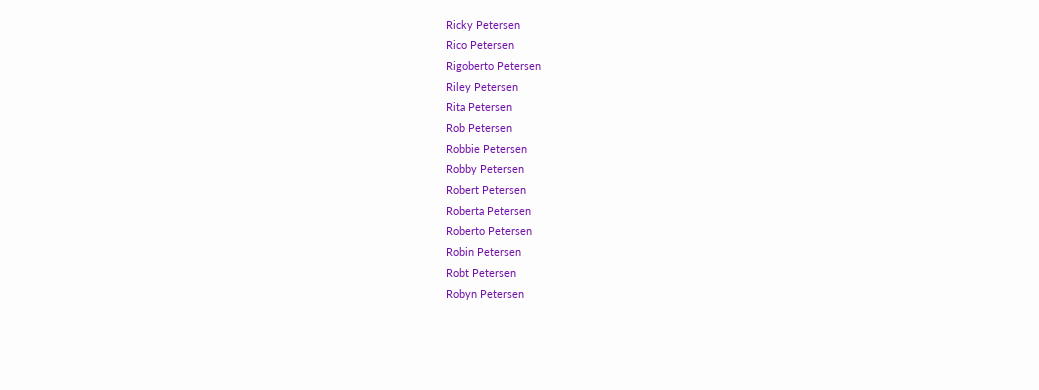Ricky Petersen
Rico Petersen
Rigoberto Petersen
Riley Petersen
Rita Petersen
Rob Petersen
Robbie Petersen
Robby Petersen
Robert Petersen
Roberta Petersen
Roberto Petersen
Robin Petersen
Robt Petersen
Robyn Petersen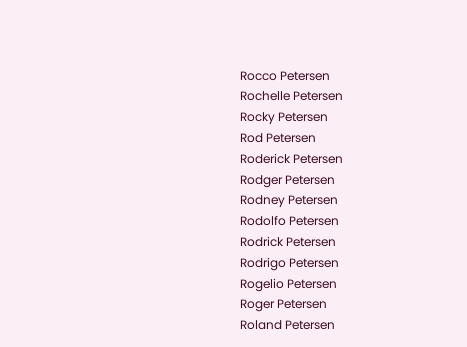Rocco Petersen
Rochelle Petersen
Rocky Petersen
Rod Petersen
Roderick Petersen
Rodger Petersen
Rodney Petersen
Rodolfo Petersen
Rodrick Petersen
Rodrigo Petersen
Rogelio Petersen
Roger Petersen
Roland Petersen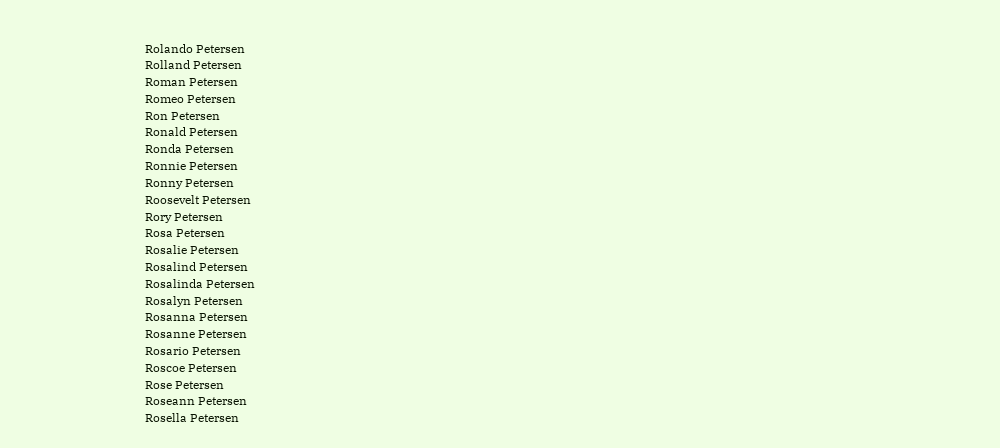Rolando Petersen
Rolland Petersen
Roman Petersen
Romeo Petersen
Ron Petersen
Ronald Petersen
Ronda Petersen
Ronnie Petersen
Ronny Petersen
Roosevelt Petersen
Rory Petersen
Rosa Petersen
Rosalie Petersen
Rosalind Petersen
Rosalinda Petersen
Rosalyn Petersen
Rosanna Petersen
Rosanne Petersen
Rosario Petersen
Roscoe Petersen
Rose Petersen
Roseann Petersen
Rosella Petersen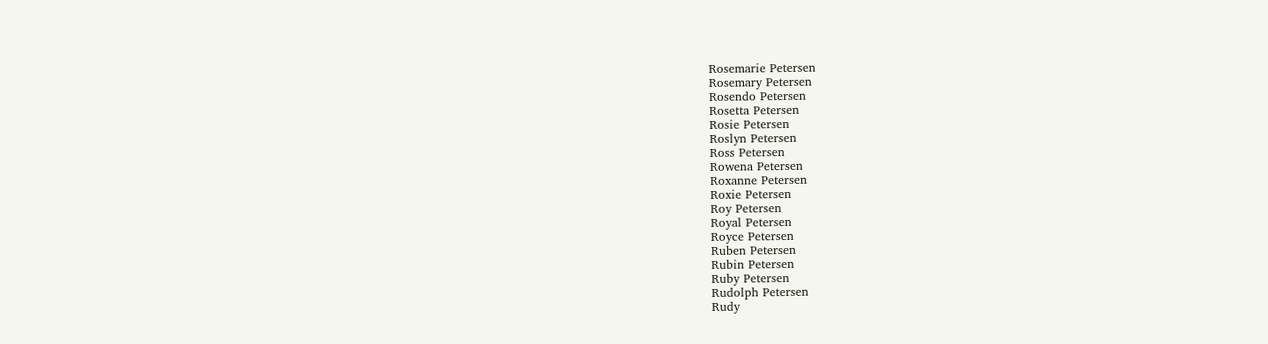Rosemarie Petersen
Rosemary Petersen
Rosendo Petersen
Rosetta Petersen
Rosie Petersen
Roslyn Petersen
Ross Petersen
Rowena Petersen
Roxanne Petersen
Roxie Petersen
Roy Petersen
Royal Petersen
Royce Petersen
Ruben Petersen
Rubin Petersen
Ruby Petersen
Rudolph Petersen
Rudy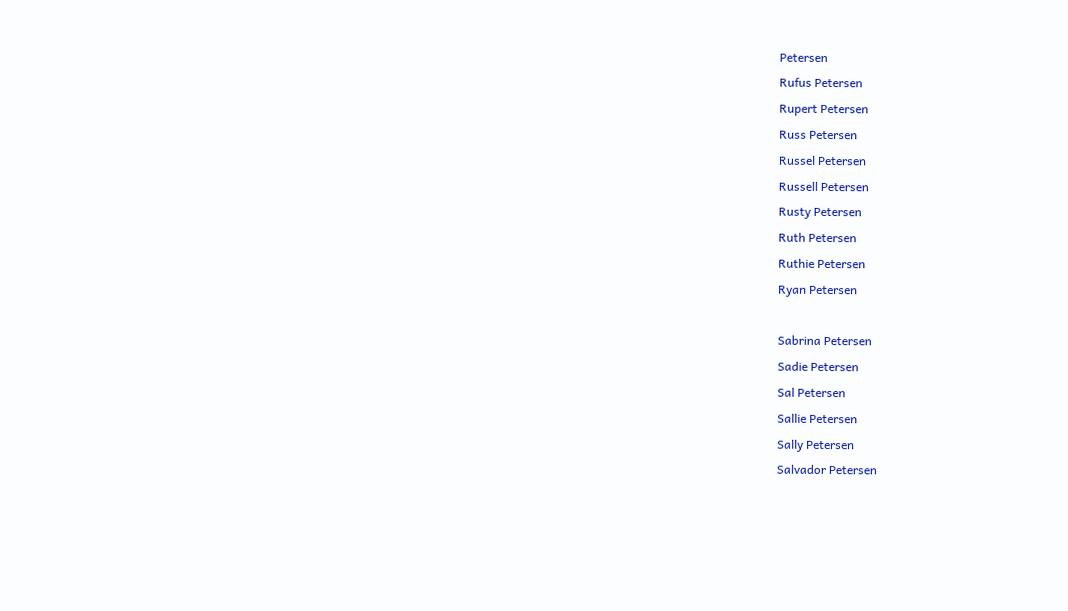Petersen
Rufus Petersen
Rupert Petersen
Russ Petersen
Russel Petersen
Russell Petersen
Rusty Petersen
Ruth Petersen
Ruthie Petersen
Ryan Petersen

Sabrina Petersen
Sadie Petersen
Sal Petersen
Sallie Petersen
Sally Petersen
Salvador Petersen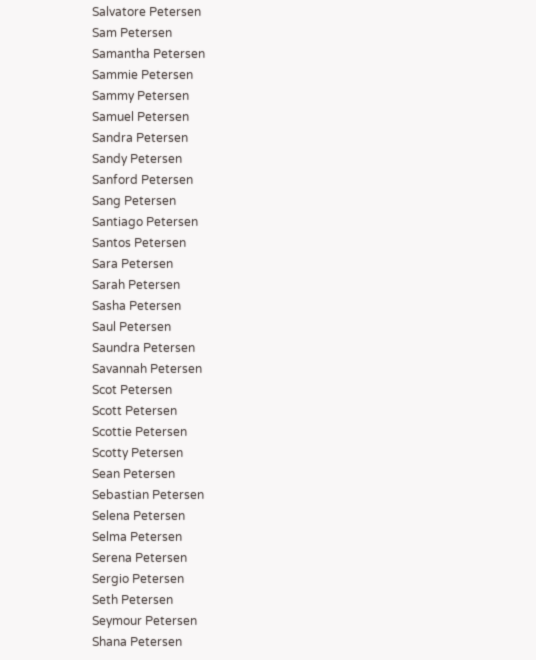Salvatore Petersen
Sam Petersen
Samantha Petersen
Sammie Petersen
Sammy Petersen
Samuel Petersen
Sandra Petersen
Sandy Petersen
Sanford Petersen
Sang Petersen
Santiago Petersen
Santos Petersen
Sara Petersen
Sarah Petersen
Sasha Petersen
Saul Petersen
Saundra Petersen
Savannah Petersen
Scot Petersen
Scott Petersen
Scottie Petersen
Scotty Petersen
Sean Petersen
Sebastian Petersen
Selena Petersen
Selma Petersen
Serena Petersen
Sergio Petersen
Seth Petersen
Seymour Petersen
Shana Petersen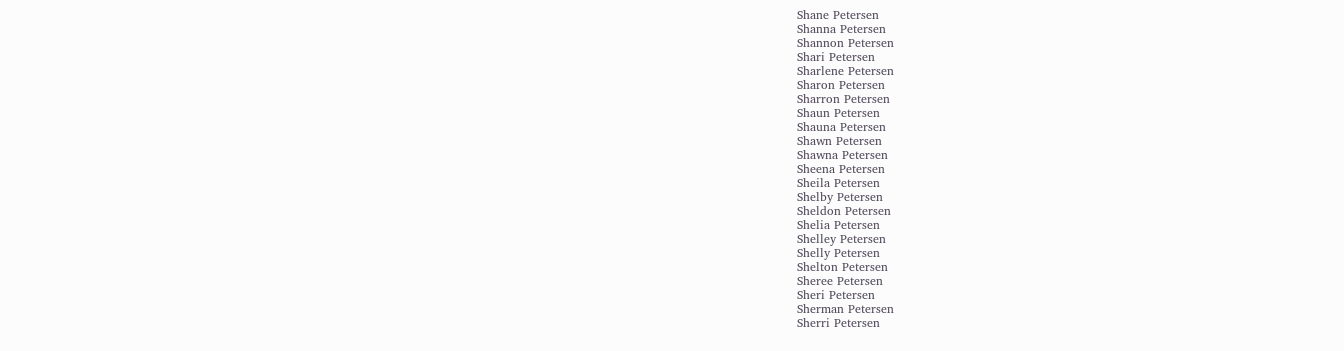Shane Petersen
Shanna Petersen
Shannon Petersen
Shari Petersen
Sharlene Petersen
Sharon Petersen
Sharron Petersen
Shaun Petersen
Shauna Petersen
Shawn Petersen
Shawna Petersen
Sheena Petersen
Sheila Petersen
Shelby Petersen
Sheldon Petersen
Shelia Petersen
Shelley Petersen
Shelly Petersen
Shelton Petersen
Sheree Petersen
Sheri Petersen
Sherman Petersen
Sherri Petersen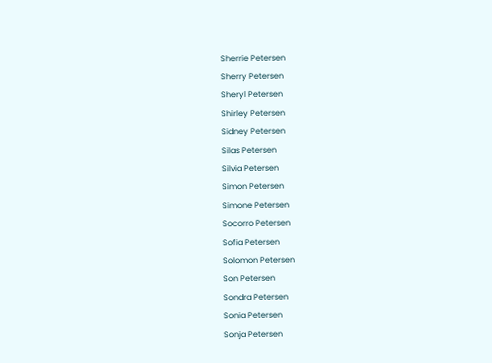Sherrie Petersen
Sherry Petersen
Sheryl Petersen
Shirley Petersen
Sidney Petersen
Silas Petersen
Silvia Petersen
Simon Petersen
Simone Petersen
Socorro Petersen
Sofia Petersen
Solomon Petersen
Son Petersen
Sondra Petersen
Sonia Petersen
Sonja Petersen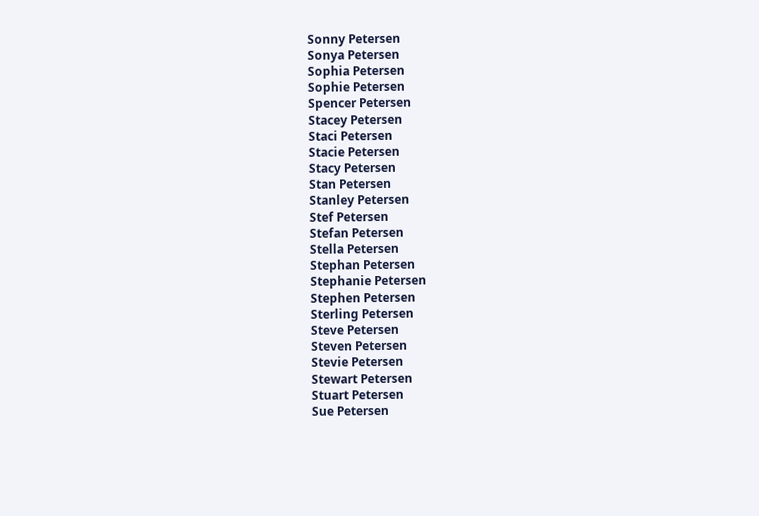Sonny Petersen
Sonya Petersen
Sophia Petersen
Sophie Petersen
Spencer Petersen
Stacey Petersen
Staci Petersen
Stacie Petersen
Stacy Petersen
Stan Petersen
Stanley Petersen
Stef Petersen
Stefan Petersen
Stella Petersen
Stephan Petersen
Stephanie Petersen
Stephen Petersen
Sterling Petersen
Steve Petersen
Steven Petersen
Stevie Petersen
Stewart Petersen
Stuart Petersen
Sue Petersen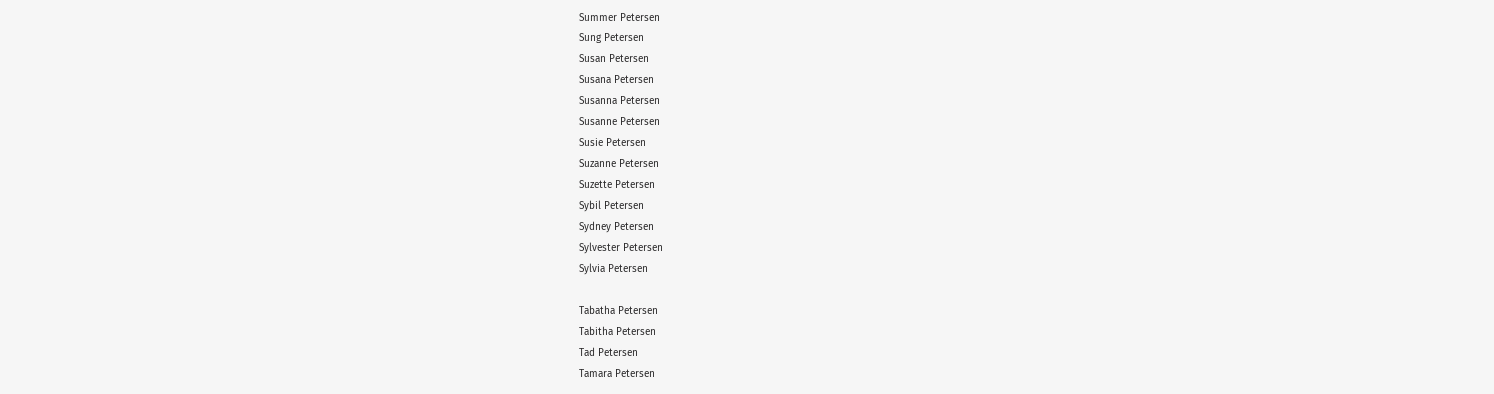Summer Petersen
Sung Petersen
Susan Petersen
Susana Petersen
Susanna Petersen
Susanne Petersen
Susie Petersen
Suzanne Petersen
Suzette Petersen
Sybil Petersen
Sydney Petersen
Sylvester Petersen
Sylvia Petersen

Tabatha Petersen
Tabitha Petersen
Tad Petersen
Tamara Petersen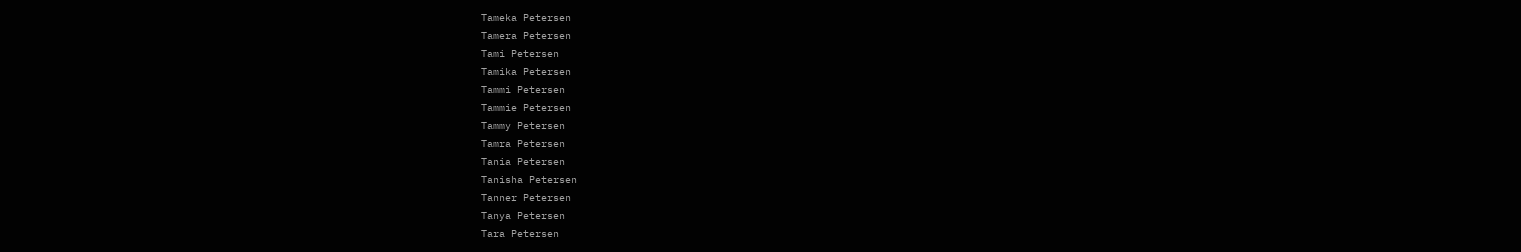Tameka Petersen
Tamera Petersen
Tami Petersen
Tamika Petersen
Tammi Petersen
Tammie Petersen
Tammy Petersen
Tamra Petersen
Tania Petersen
Tanisha Petersen
Tanner Petersen
Tanya Petersen
Tara Petersen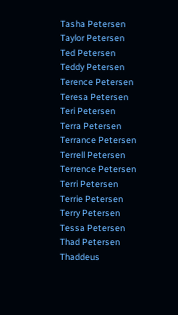Tasha Petersen
Taylor Petersen
Ted Petersen
Teddy Petersen
Terence Petersen
Teresa Petersen
Teri Petersen
Terra Petersen
Terrance Petersen
Terrell Petersen
Terrence Petersen
Terri Petersen
Terrie Petersen
Terry Petersen
Tessa Petersen
Thad Petersen
Thaddeus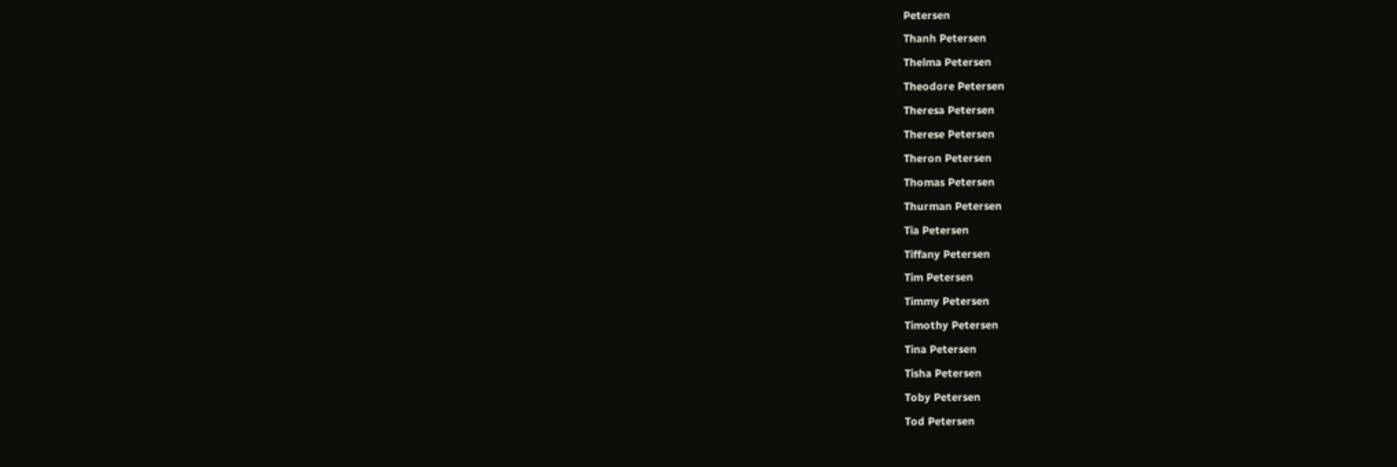Petersen
Thanh Petersen
Thelma Petersen
Theodore Petersen
Theresa Petersen
Therese Petersen
Theron Petersen
Thomas Petersen
Thurman Petersen
Tia Petersen
Tiffany Petersen
Tim Petersen
Timmy Petersen
Timothy Petersen
Tina Petersen
Tisha Petersen
Toby Petersen
Tod Petersen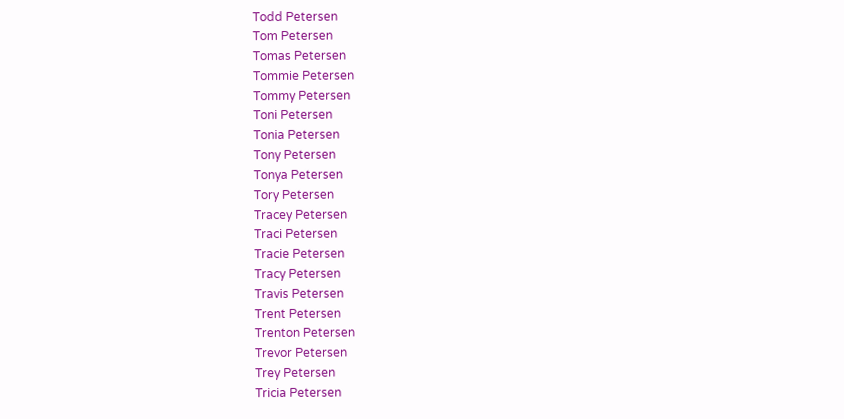Todd Petersen
Tom Petersen
Tomas Petersen
Tommie Petersen
Tommy Petersen
Toni Petersen
Tonia Petersen
Tony Petersen
Tonya Petersen
Tory Petersen
Tracey Petersen
Traci Petersen
Tracie Petersen
Tracy Petersen
Travis Petersen
Trent Petersen
Trenton Petersen
Trevor Petersen
Trey Petersen
Tricia Petersen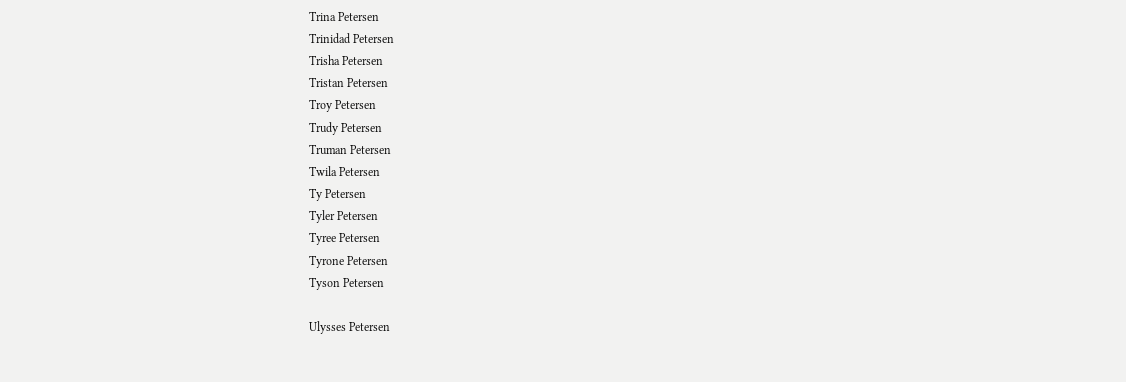Trina Petersen
Trinidad Petersen
Trisha Petersen
Tristan Petersen
Troy Petersen
Trudy Petersen
Truman Petersen
Twila Petersen
Ty Petersen
Tyler Petersen
Tyree Petersen
Tyrone Petersen
Tyson Petersen

Ulysses Petersen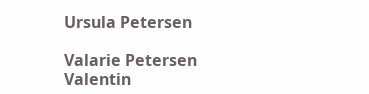Ursula Petersen

Valarie Petersen
Valentin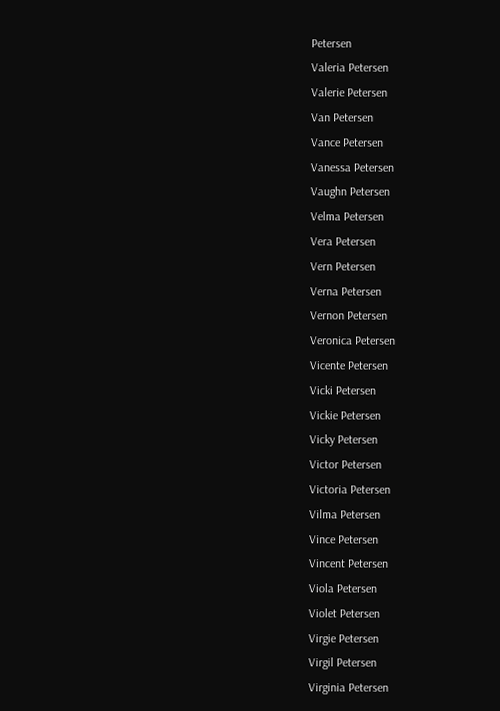Petersen
Valeria Petersen
Valerie Petersen
Van Petersen
Vance Petersen
Vanessa Petersen
Vaughn Petersen
Velma Petersen
Vera Petersen
Vern Petersen
Verna Petersen
Vernon Petersen
Veronica Petersen
Vicente Petersen
Vicki Petersen
Vickie Petersen
Vicky Petersen
Victor Petersen
Victoria Petersen
Vilma Petersen
Vince Petersen
Vincent Petersen
Viola Petersen
Violet Petersen
Virgie Petersen
Virgil Petersen
Virginia Petersen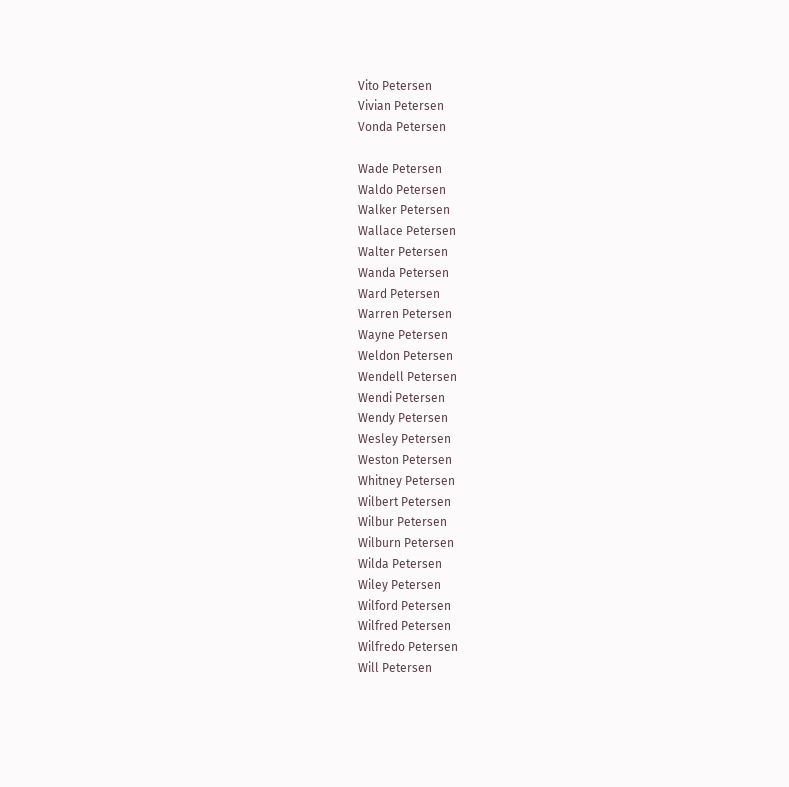Vito Petersen
Vivian Petersen
Vonda Petersen

Wade Petersen
Waldo Petersen
Walker Petersen
Wallace Petersen
Walter Petersen
Wanda Petersen
Ward Petersen
Warren Petersen
Wayne Petersen
Weldon Petersen
Wendell Petersen
Wendi Petersen
Wendy Petersen
Wesley Petersen
Weston Petersen
Whitney Petersen
Wilbert Petersen
Wilbur Petersen
Wilburn Petersen
Wilda Petersen
Wiley Petersen
Wilford Petersen
Wilfred Petersen
Wilfredo Petersen
Will Petersen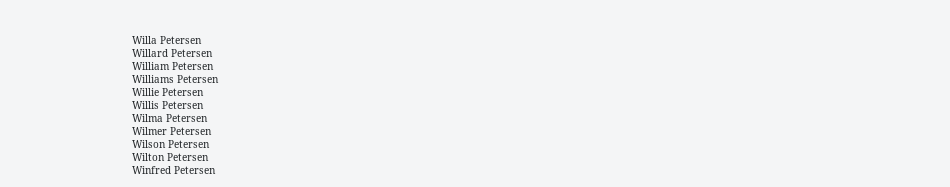Willa Petersen
Willard Petersen
William Petersen
Williams Petersen
Willie Petersen
Willis Petersen
Wilma Petersen
Wilmer Petersen
Wilson Petersen
Wilton Petersen
Winfred Petersen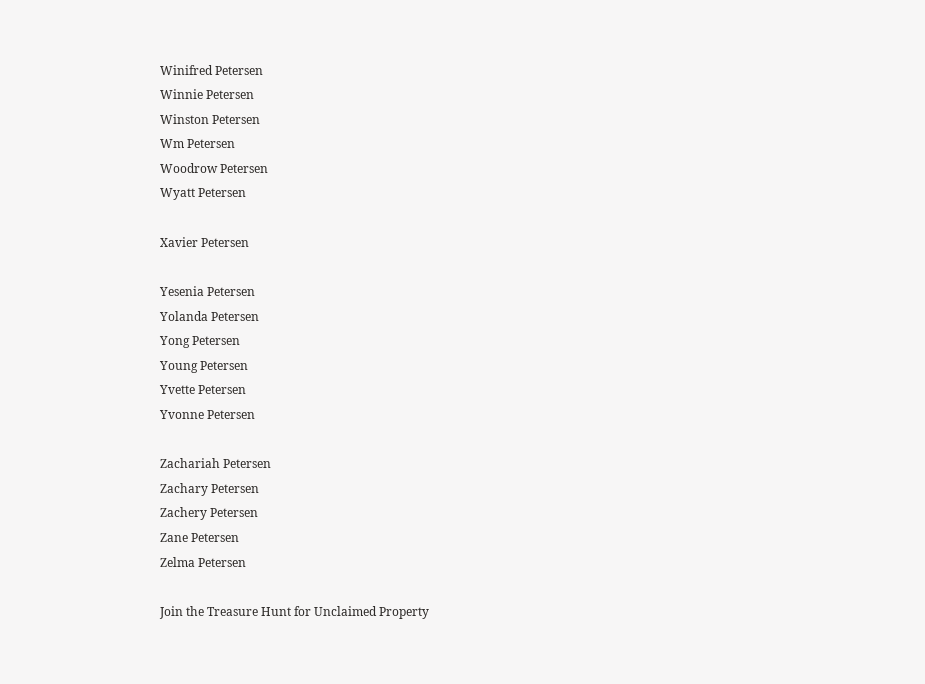Winifred Petersen
Winnie Petersen
Winston Petersen
Wm Petersen
Woodrow Petersen
Wyatt Petersen

Xavier Petersen

Yesenia Petersen
Yolanda Petersen
Yong Petersen
Young Petersen
Yvette Petersen
Yvonne Petersen

Zachariah Petersen
Zachary Petersen
Zachery Petersen
Zane Petersen
Zelma Petersen

Join the Treasure Hunt for Unclaimed Property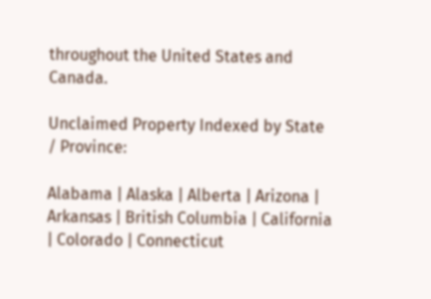throughout the United States and Canada.

Unclaimed Property Indexed by State / Province:

Alabama | Alaska | Alberta | Arizona | Arkansas | British Columbia | California | Colorado | Connecticut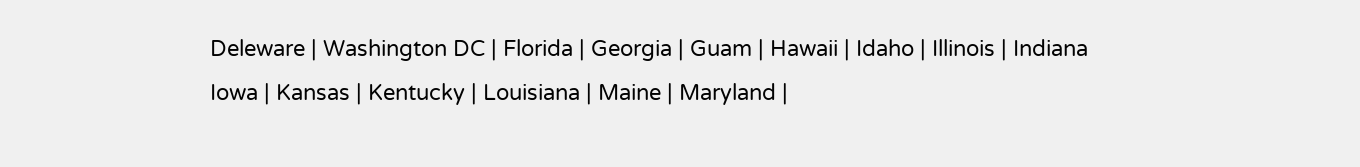Deleware | Washington DC | Florida | Georgia | Guam | Hawaii | Idaho | Illinois | Indiana
Iowa | Kansas | Kentucky | Louisiana | Maine | Maryland |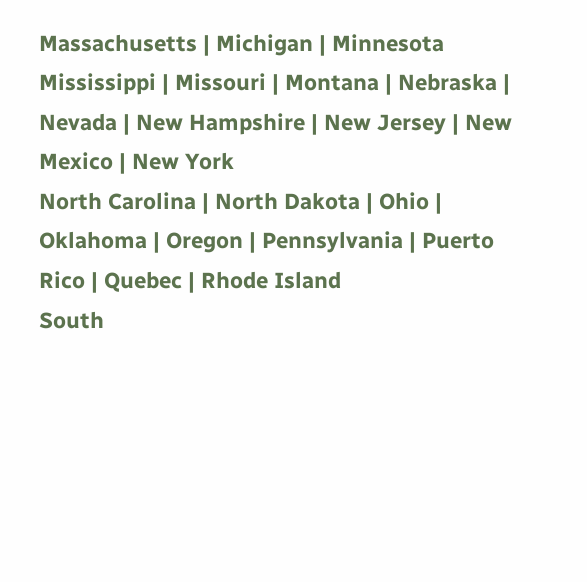Massachusetts | Michigan | Minnesota
Mississippi | Missouri | Montana | Nebraska | Nevada | New Hampshire | New Jersey | New Mexico | New York
North Carolina | North Dakota | Ohio | Oklahoma | Oregon | Pennsylvania | Puerto Rico | Quebec | Rhode Island
South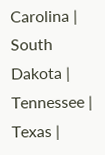Carolina | South Dakota | Tennessee | Texas |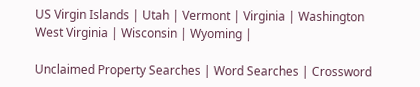US Virgin Islands | Utah | Vermont | Virginia | Washington
West Virginia | Wisconsin | Wyoming |

Unclaimed Property Searches | Word Searches | Crossword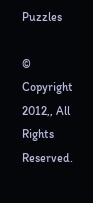Puzzles

© Copyright 2012,, All Rights Reserved.